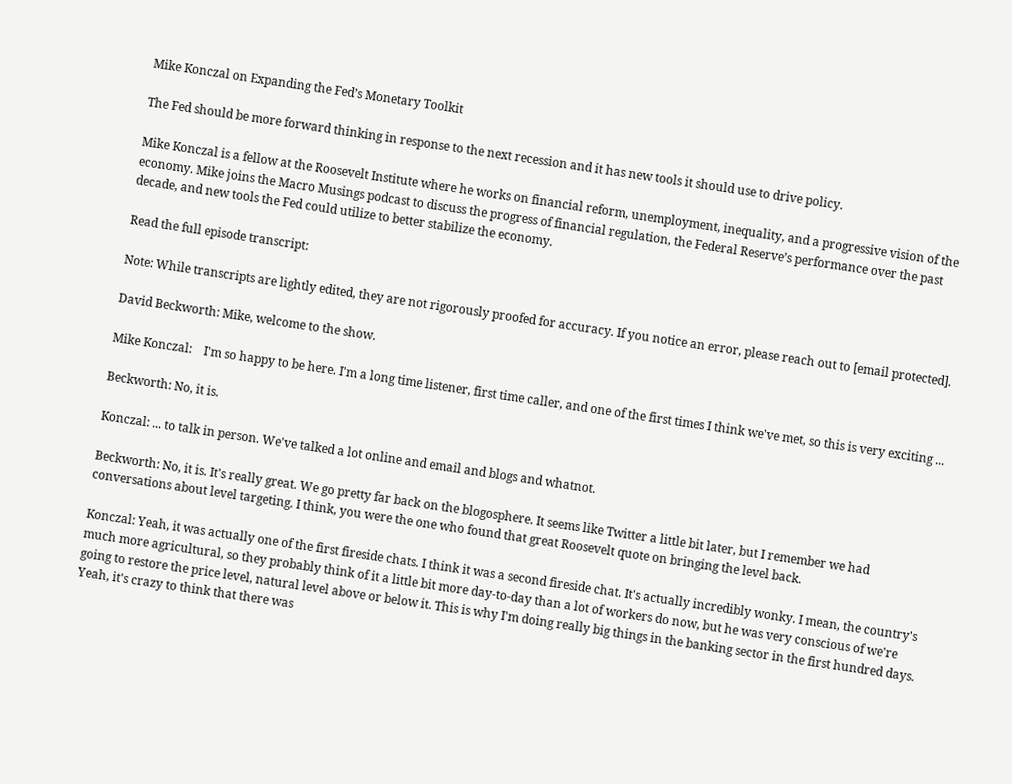Mike Konczal on Expanding the Fed’s Monetary Toolkit

The Fed should be more forward thinking in response to the next recession and it has new tools it should use to drive policy.

Mike Konczal is a fellow at the Roosevelt Institute where he works on financial reform, unemployment, inequality, and a progressive vision of the economy. Mike joins the Macro Musings podcast to discuss the progress of financial regulation, the Federal Reserve’s performance over the past decade, and new tools the Fed could utilize to better stabilize the economy.

Read the full episode transcript:

Note: While transcripts are lightly edited, they are not rigorously proofed for accuracy. If you notice an error, please reach out to [email protected].

David Beckworth: Mike, welcome to the show.

Mike Konczal:    I'm so happy to be here. I'm a long time listener, first time caller, and one of the first times I think we've met, so this is very exciting ...

Beckworth: No, it is.

Konczal: ... to talk in person. We've talked a lot online and email and blogs and whatnot.

Beckworth: No, it is. It's really great. We go pretty far back on the blogosphere. It seems like Twitter a little bit later, but I remember we had conversations about level targeting. I think, you were the one who found that great Roosevelt quote on bringing the level back.

Konczal: Yeah, it was actually one of the first fireside chats. I think it was a second fireside chat. It's actually incredibly wonky. I mean, the country's much more agricultural, so they probably think of it a little bit more day-to-day than a lot of workers do now, but he was very conscious of we're going to restore the price level, natural level above or below it. This is why I'm doing really big things in the banking sector in the first hundred days. Yeah, it's crazy to think that there was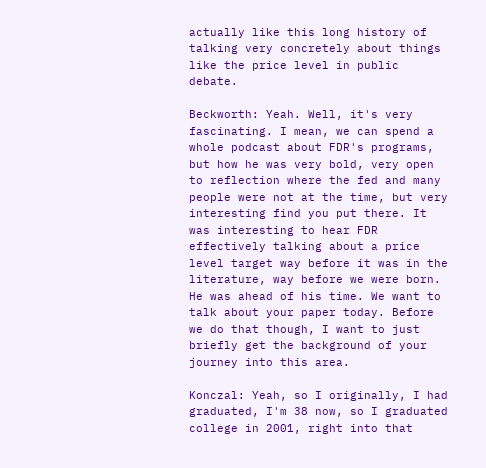actually like this long history of talking very concretely about things like the price level in public debate.

Beckworth: Yeah. Well, it's very fascinating. I mean, we can spend a whole podcast about FDR's programs, but how he was very bold, very open to reflection where the fed and many people were not at the time, but very interesting find you put there. It was interesting to hear FDR effectively talking about a price level target way before it was in the literature, way before we were born. He was ahead of his time. We want to talk about your paper today. Before we do that though, I want to just briefly get the background of your journey into this area.

Konczal: Yeah, so I originally, I had graduated, I'm 38 now, so I graduated college in 2001, right into that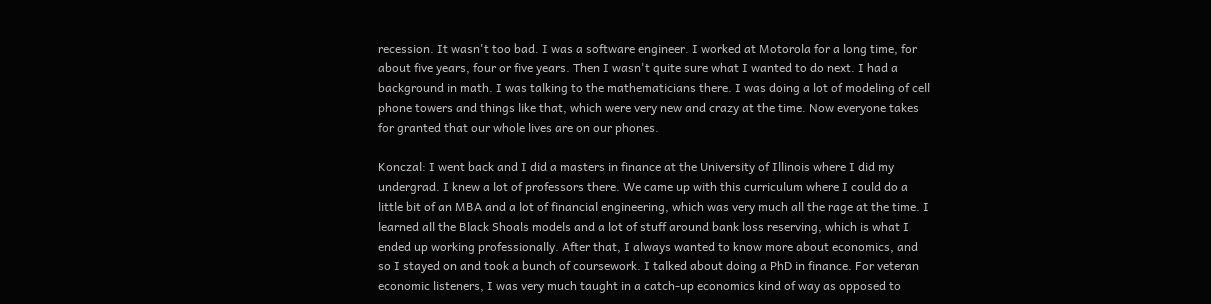recession. It wasn't too bad. I was a software engineer. I worked at Motorola for a long time, for about five years, four or five years. Then I wasn't quite sure what I wanted to do next. I had a background in math. I was talking to the mathematicians there. I was doing a lot of modeling of cell phone towers and things like that, which were very new and crazy at the time. Now everyone takes for granted that our whole lives are on our phones.

Konczal: I went back and I did a masters in finance at the University of Illinois where I did my undergrad. I knew a lot of professors there. We came up with this curriculum where I could do a little bit of an MBA and a lot of financial engineering, which was very much all the rage at the time. I learned all the Black Shoals models and a lot of stuff around bank loss reserving, which is what I ended up working professionally. After that, I always wanted to know more about economics, and so I stayed on and took a bunch of coursework. I talked about doing a PhD in finance. For veteran economic listeners, I was very much taught in a catch-up economics kind of way as opposed to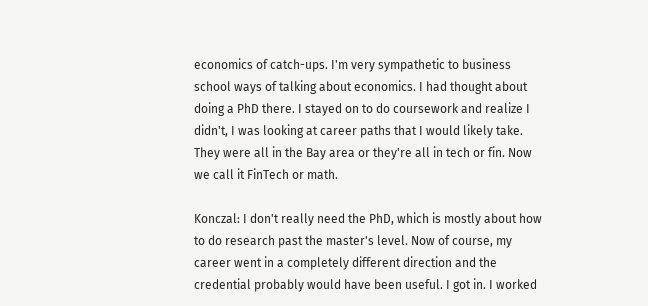economics of catch-ups. I'm very sympathetic to business school ways of talking about economics. I had thought about doing a PhD there. I stayed on to do coursework and realize I didn't, I was looking at career paths that I would likely take. They were all in the Bay area or they're all in tech or fin. Now we call it FinTech or math.

Konczal: I don't really need the PhD, which is mostly about how to do research past the master's level. Now of course, my career went in a completely different direction and the credential probably would have been useful. I got in. I worked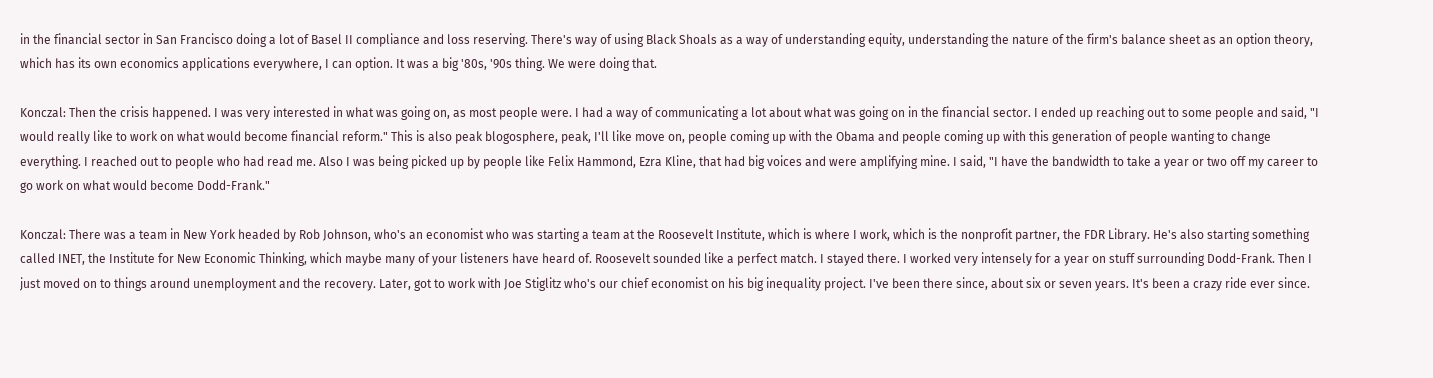in the financial sector in San Francisco doing a lot of Basel II compliance and loss reserving. There's way of using Black Shoals as a way of understanding equity, understanding the nature of the firm's balance sheet as an option theory, which has its own economics applications everywhere, I can option. It was a big '80s, '90s thing. We were doing that.

Konczal: Then the crisis happened. I was very interested in what was going on, as most people were. I had a way of communicating a lot about what was going on in the financial sector. I ended up reaching out to some people and said, "I would really like to work on what would become financial reform." This is also peak blogosphere, peak, I'll like move on, people coming up with the Obama and people coming up with this generation of people wanting to change everything. I reached out to people who had read me. Also I was being picked up by people like Felix Hammond, Ezra Kline, that had big voices and were amplifying mine. I said, "I have the bandwidth to take a year or two off my career to go work on what would become Dodd-Frank."

Konczal: There was a team in New York headed by Rob Johnson, who's an economist who was starting a team at the Roosevelt Institute, which is where I work, which is the nonprofit partner, the FDR Library. He's also starting something called INET, the Institute for New Economic Thinking, which maybe many of your listeners have heard of. Roosevelt sounded like a perfect match. I stayed there. I worked very intensely for a year on stuff surrounding Dodd-Frank. Then I just moved on to things around unemployment and the recovery. Later, got to work with Joe Stiglitz who's our chief economist on his big inequality project. I've been there since, about six or seven years. It's been a crazy ride ever since.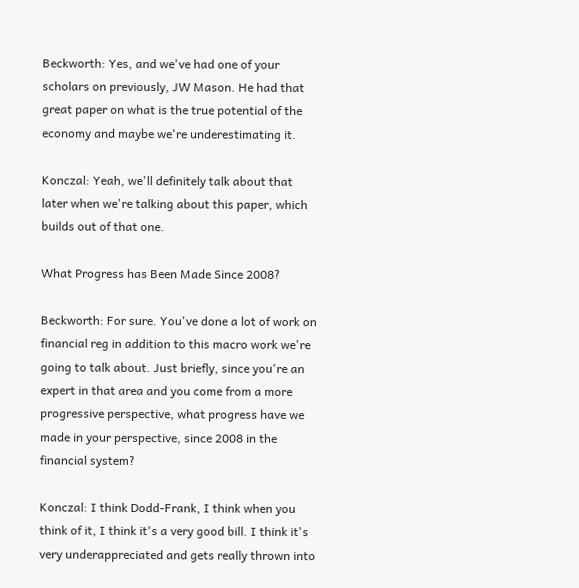Beckworth: Yes, and we've had one of your scholars on previously, JW Mason. He had that great paper on what is the true potential of the economy and maybe we're underestimating it.

Konczal: Yeah, we'll definitely talk about that later when we're talking about this paper, which builds out of that one.

What Progress has Been Made Since 2008?

Beckworth: For sure. You've done a lot of work on financial reg in addition to this macro work we're going to talk about. Just briefly, since you're an expert in that area and you come from a more progressive perspective, what progress have we made in your perspective, since 2008 in the financial system?

Konczal: I think Dodd-Frank, I think when you think of it, I think it's a very good bill. I think it's very underappreciated and gets really thrown into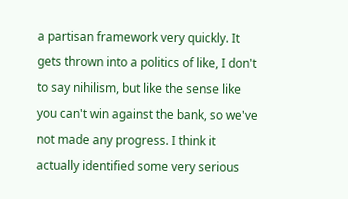a partisan framework very quickly. It gets thrown into a politics of like, I don't to say nihilism, but like the sense like you can't win against the bank, so we've not made any progress. I think it actually identified some very serious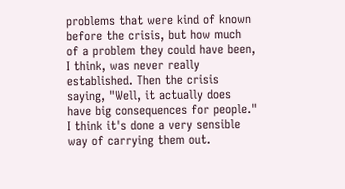problems that were kind of known before the crisis, but how much of a problem they could have been, I think, was never really established. Then the crisis saying, "Well, it actually does have big consequences for people." I think it's done a very sensible way of carrying them out.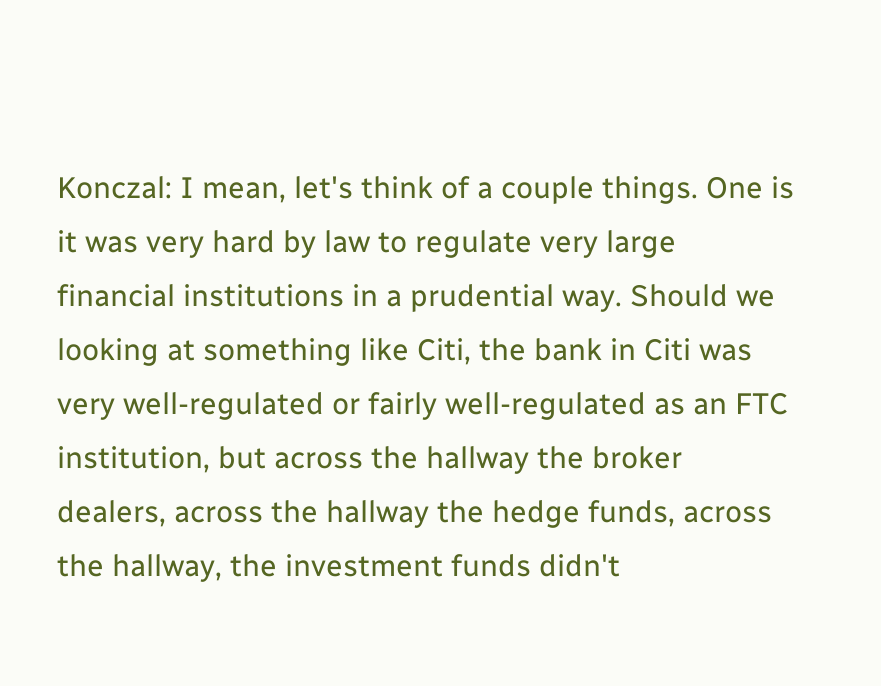Konczal: I mean, let's think of a couple things. One is it was very hard by law to regulate very large financial institutions in a prudential way. Should we looking at something like Citi, the bank in Citi was very well-regulated or fairly well-regulated as an FTC institution, but across the hallway the broker dealers, across the hallway the hedge funds, across the hallway, the investment funds didn't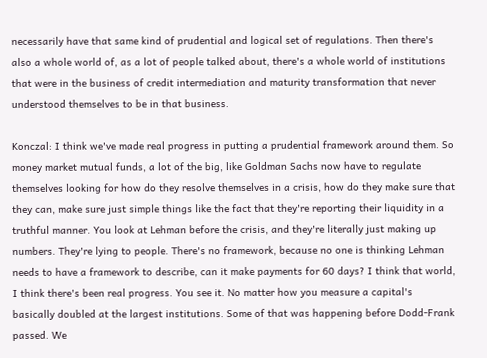necessarily have that same kind of prudential and logical set of regulations. Then there's also a whole world of, as a lot of people talked about, there's a whole world of institutions that were in the business of credit intermediation and maturity transformation that never understood themselves to be in that business.

Konczal: I think we've made real progress in putting a prudential framework around them. So money market mutual funds, a lot of the big, like Goldman Sachs now have to regulate themselves looking for how do they resolve themselves in a crisis, how do they make sure that they can, make sure just simple things like the fact that they're reporting their liquidity in a truthful manner. You look at Lehman before the crisis, and they're literally just making up numbers. They're lying to people. There's no framework, because no one is thinking Lehman needs to have a framework to describe, can it make payments for 60 days? I think that world, I think there's been real progress. You see it. No matter how you measure a capital's basically doubled at the largest institutions. Some of that was happening before Dodd-Frank passed. We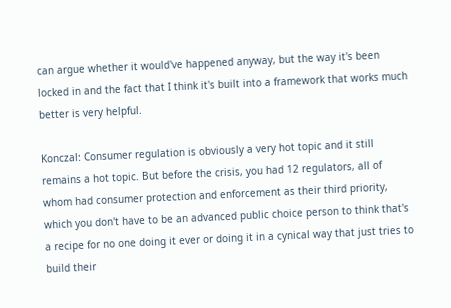can argue whether it would've happened anyway, but the way it's been locked in and the fact that I think it's built into a framework that works much better is very helpful.

Konczal: Consumer regulation is obviously a very hot topic and it still remains a hot topic. But before the crisis, you had 12 regulators, all of whom had consumer protection and enforcement as their third priority, which you don't have to be an advanced public choice person to think that's a recipe for no one doing it ever or doing it in a cynical way that just tries to build their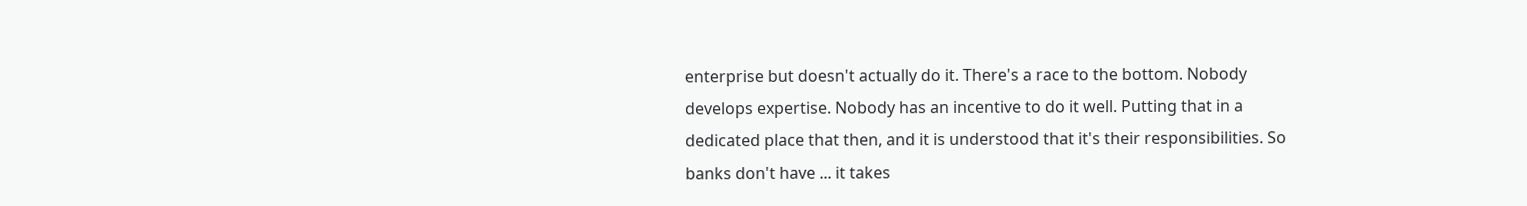enterprise but doesn't actually do it. There's a race to the bottom. Nobody develops expertise. Nobody has an incentive to do it well. Putting that in a dedicated place that then, and it is understood that it's their responsibilities. So banks don't have ... it takes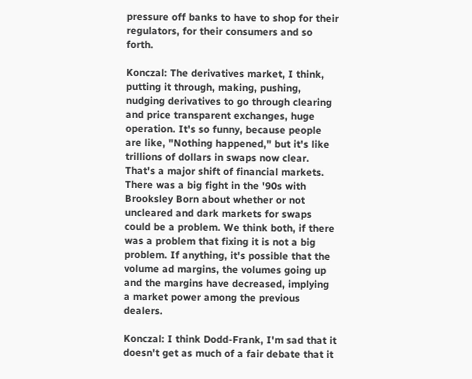pressure off banks to have to shop for their regulators, for their consumers and so forth.

Konczal: The derivatives market, I think, putting it through, making, pushing, nudging derivatives to go through clearing and price transparent exchanges, huge operation. It's so funny, because people are like, "Nothing happened," but it's like trillions of dollars in swaps now clear. That's a major shift of financial markets. There was a big fight in the '90s with Brooksley Born about whether or not uncleared and dark markets for swaps could be a problem. We think both, if there was a problem that fixing it is not a big problem. If anything, it's possible that the volume ad margins, the volumes going up and the margins have decreased, implying a market power among the previous dealers.

Konczal: I think Dodd-Frank, I'm sad that it doesn't get as much of a fair debate that it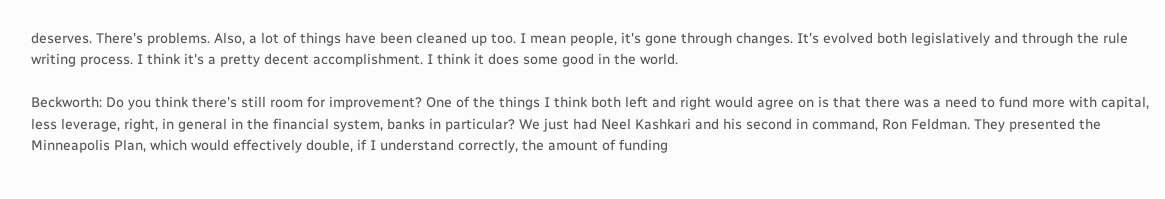deserves. There's problems. Also, a lot of things have been cleaned up too. I mean people, it's gone through changes. It's evolved both legislatively and through the rule writing process. I think it's a pretty decent accomplishment. I think it does some good in the world.

Beckworth: Do you think there's still room for improvement? One of the things I think both left and right would agree on is that there was a need to fund more with capital, less leverage, right, in general in the financial system, banks in particular? We just had Neel Kashkari and his second in command, Ron Feldman. They presented the Minneapolis Plan, which would effectively double, if I understand correctly, the amount of funding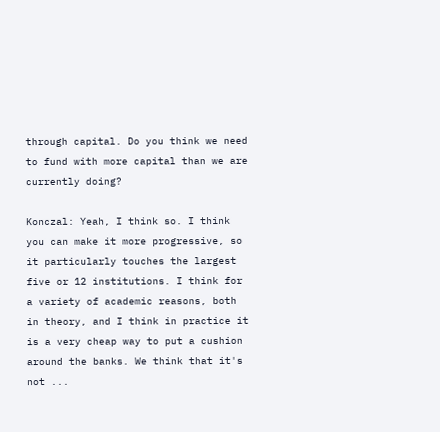through capital. Do you think we need to fund with more capital than we are currently doing?

Konczal: Yeah, I think so. I think you can make it more progressive, so it particularly touches the largest five or 12 institutions. I think for a variety of academic reasons, both in theory, and I think in practice it is a very cheap way to put a cushion around the banks. We think that it's not ...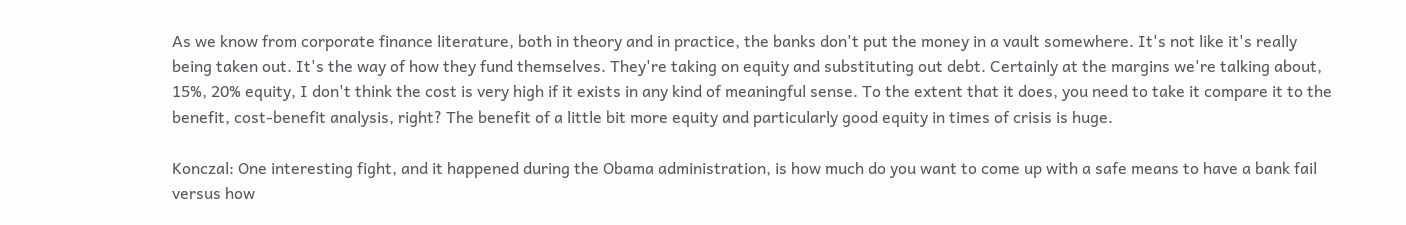As we know from corporate finance literature, both in theory and in practice, the banks don't put the money in a vault somewhere. It's not like it's really being taken out. It's the way of how they fund themselves. They're taking on equity and substituting out debt. Certainly at the margins we're talking about, 15%, 20% equity, I don't think the cost is very high if it exists in any kind of meaningful sense. To the extent that it does, you need to take it compare it to the benefit, cost-benefit analysis, right? The benefit of a little bit more equity and particularly good equity in times of crisis is huge.

Konczal: One interesting fight, and it happened during the Obama administration, is how much do you want to come up with a safe means to have a bank fail versus how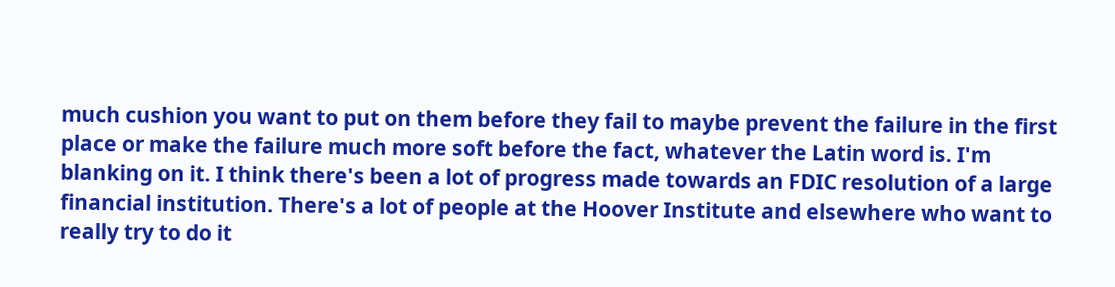much cushion you want to put on them before they fail to maybe prevent the failure in the first place or make the failure much more soft before the fact, whatever the Latin word is. I'm blanking on it. I think there's been a lot of progress made towards an FDIC resolution of a large financial institution. There's a lot of people at the Hoover Institute and elsewhere who want to really try to do it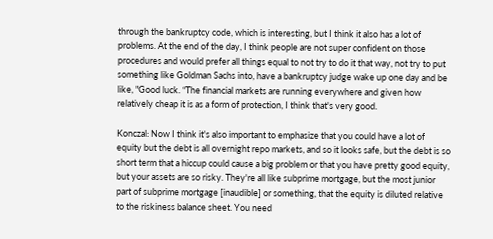through the bankruptcy code, which is interesting, but I think it also has a lot of problems. At the end of the day, I think people are not super confident on those procedures and would prefer all things equal to not try to do it that way, not try to put something like Goldman Sachs into, have a bankruptcy judge wake up one day and be like, "Good luck. “The financial markets are running everywhere and given how relatively cheap it is as a form of protection, I think that's very good.

Konczal: Now I think it's also important to emphasize that you could have a lot of equity but the debt is all overnight repo markets, and so it looks safe, but the debt is so short term that a hiccup could cause a big problem or that you have pretty good equity, but your assets are so risky. They're all like subprime mortgage, but the most junior part of subprime mortgage [inaudible] or something, that the equity is diluted relative to the riskiness balance sheet. You need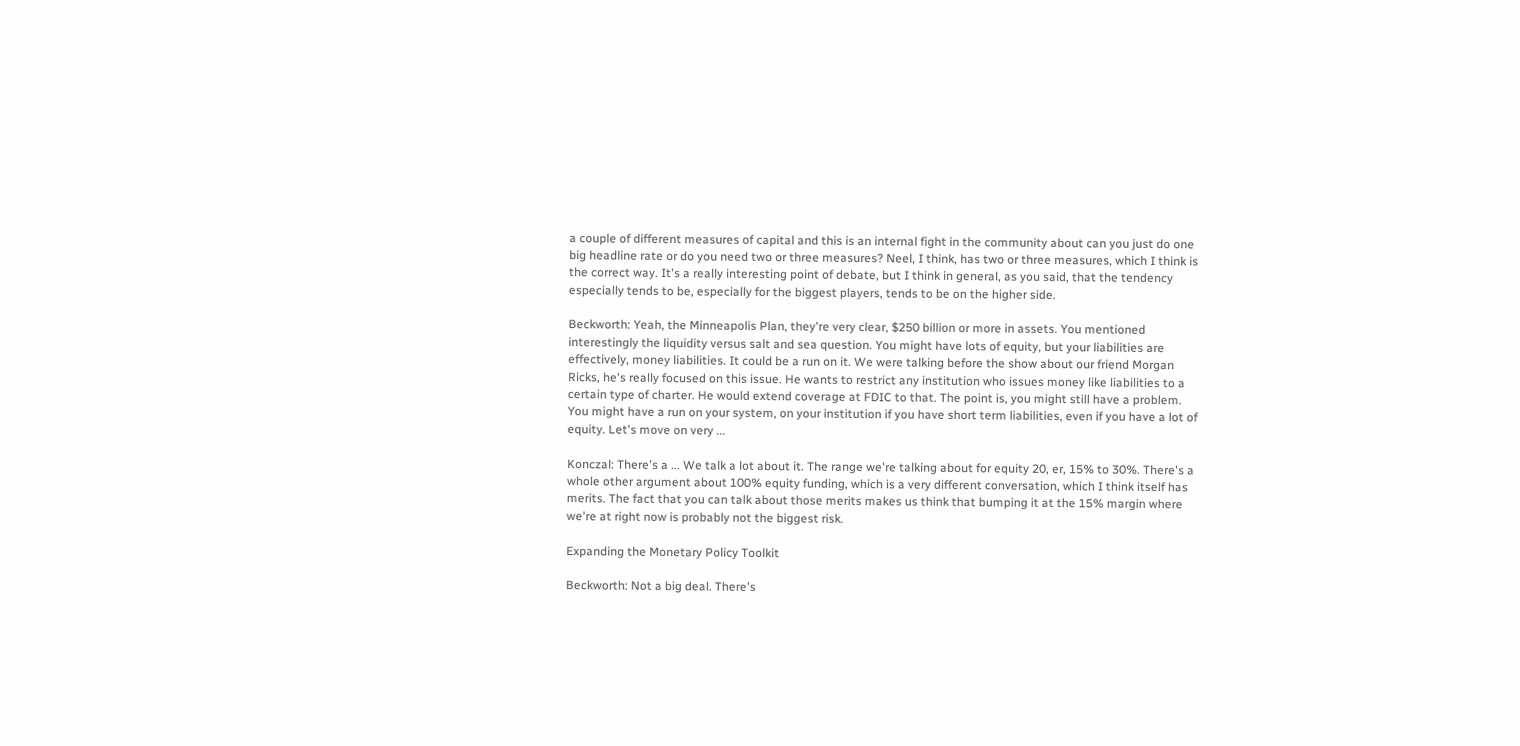a couple of different measures of capital and this is an internal fight in the community about can you just do one big headline rate or do you need two or three measures? Neel, I think, has two or three measures, which I think is the correct way. It's a really interesting point of debate, but I think in general, as you said, that the tendency especially tends to be, especially for the biggest players, tends to be on the higher side.

Beckworth: Yeah, the Minneapolis Plan, they're very clear, $250 billion or more in assets. You mentioned interestingly the liquidity versus salt and sea question. You might have lots of equity, but your liabilities are effectively, money liabilities. It could be a run on it. We were talking before the show about our friend Morgan Ricks, he's really focused on this issue. He wants to restrict any institution who issues money like liabilities to a certain type of charter. He would extend coverage at FDIC to that. The point is, you might still have a problem. You might have a run on your system, on your institution if you have short term liabilities, even if you have a lot of equity. Let's move on very ...

Konczal: There's a ... We talk a lot about it. The range we're talking about for equity 20, er, 15% to 30%. There's a whole other argument about 100% equity funding, which is a very different conversation, which I think itself has merits. The fact that you can talk about those merits makes us think that bumping it at the 15% margin where we're at right now is probably not the biggest risk.

Expanding the Monetary Policy Toolkit

Beckworth: Not a big deal. There's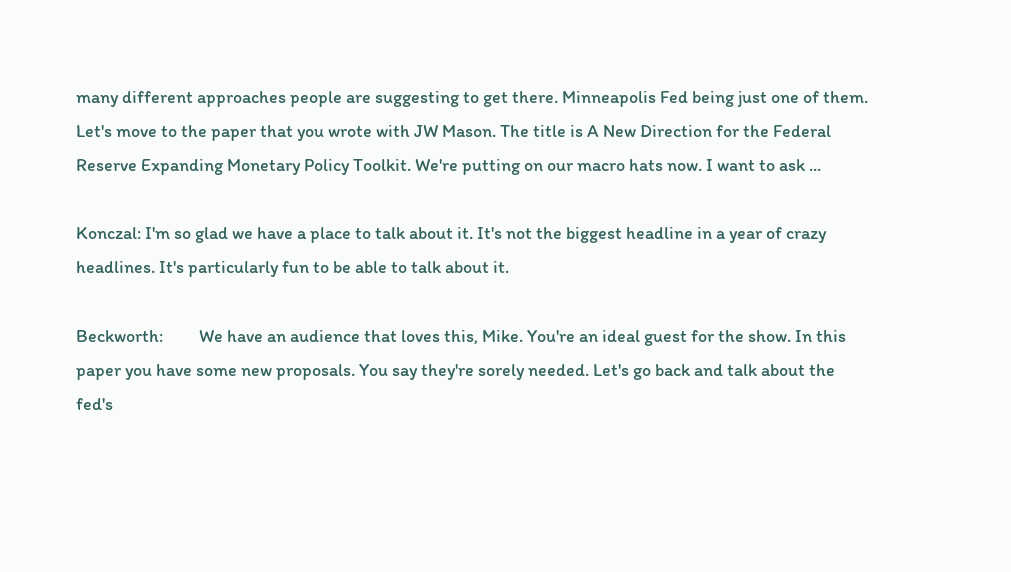many different approaches people are suggesting to get there. Minneapolis Fed being just one of them. Let's move to the paper that you wrote with JW Mason. The title is A New Direction for the Federal Reserve Expanding Monetary Policy Toolkit. We're putting on our macro hats now. I want to ask ...

Konczal: I'm so glad we have a place to talk about it. It's not the biggest headline in a year of crazy headlines. It's particularly fun to be able to talk about it.

Beckworth:         We have an audience that loves this, Mike. You're an ideal guest for the show. In this paper you have some new proposals. You say they're sorely needed. Let's go back and talk about the fed's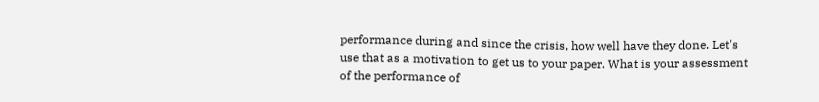performance during and since the crisis, how well have they done. Let's use that as a motivation to get us to your paper. What is your assessment of the performance of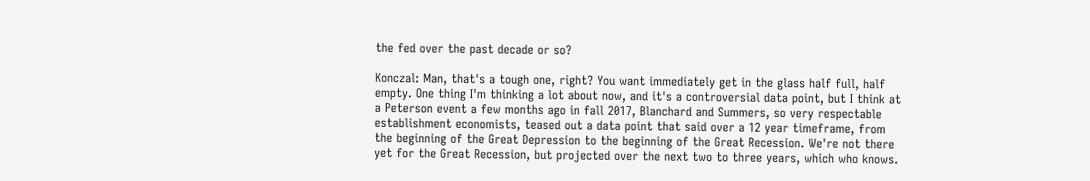the fed over the past decade or so?

Konczal: Man, that's a tough one, right? You want immediately get in the glass half full, half empty. One thing I'm thinking a lot about now, and it's a controversial data point, but I think at a Peterson event a few months ago in fall 2017, Blanchard and Summers, so very respectable establishment economists, teased out a data point that said over a 12 year timeframe, from the beginning of the Great Depression to the beginning of the Great Recession. We're not there yet for the Great Recession, but projected over the next two to three years, which who knows.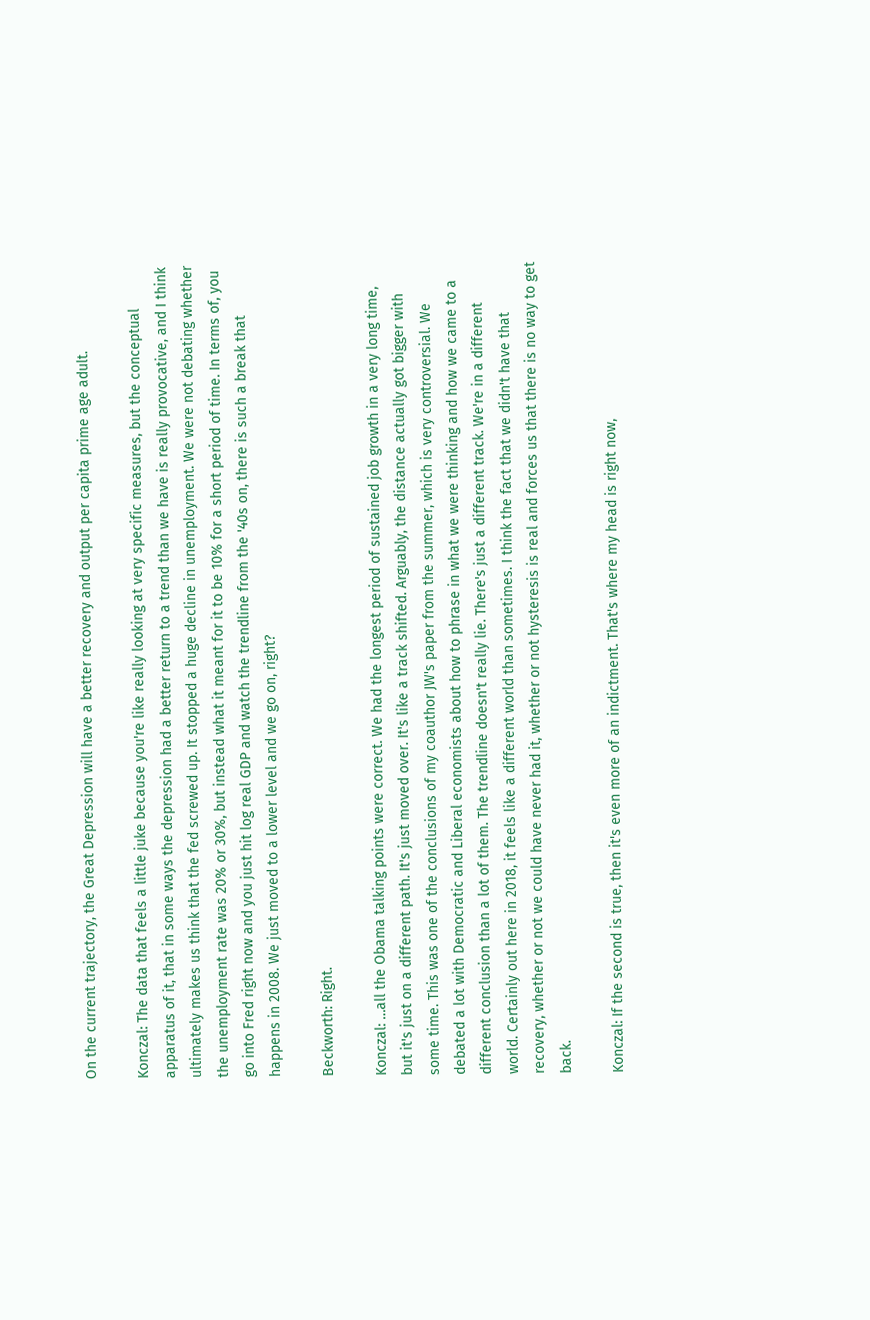On the current trajectory, the Great Depression will have a better recovery and output per capita prime age adult.

Konczal: The data that feels a little juke because you're like really looking at very specific measures, but the conceptual apparatus of it, that in some ways the depression had a better return to a trend than we have is really provocative, and I think ultimately makes us think that the fed screwed up. It stopped a huge decline in unemployment. We were not debating whether the unemployment rate was 20% or 30%, but instead what it meant for it to be 10% for a short period of time. In terms of, you go into Fred right now and you just hit log real GDP and watch the trendline from the '40s on, there is such a break that happens in 2008. We just moved to a lower level and we go on, right?

Beckworth: Right.

Konczal: …all the Obama talking points were correct. We had the longest period of sustained job growth in a very long time, but it's just on a different path. It's just moved over. It's like a track shifted. Arguably, the distance actually got bigger with some time. This was one of the conclusions of my coauthor JW's paper from the summer, which is very controversial. We debated a lot with Democratic and Liberal economists about how to phrase in what we were thinking and how we came to a different conclusion than a lot of them. The trendline doesn't really lie. There's just a different track. We're in a different world. Certainly out here in 2018, it feels like a different world than sometimes. I think the fact that we didn't have that recovery, whether or not we could have never had it, whether or not hysteresis is real and forces us that there is no way to get back.

Konczal: If the second is true, then it's even more of an indictment. That's where my head is right now,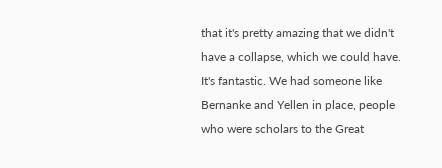that it's pretty amazing that we didn't have a collapse, which we could have. It's fantastic. We had someone like Bernanke and Yellen in place, people who were scholars to the Great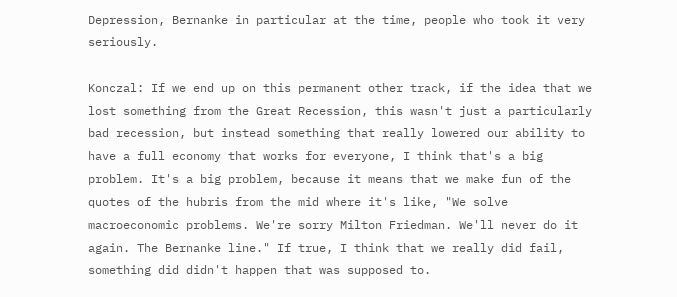Depression, Bernanke in particular at the time, people who took it very seriously.

Konczal: If we end up on this permanent other track, if the idea that we lost something from the Great Recession, this wasn't just a particularly bad recession, but instead something that really lowered our ability to have a full economy that works for everyone, I think that's a big problem. It's a big problem, because it means that we make fun of the quotes of the hubris from the mid where it's like, "We solve macroeconomic problems. We're sorry Milton Friedman. We'll never do it again. The Bernanke line." If true, I think that we really did fail, something did didn't happen that was supposed to.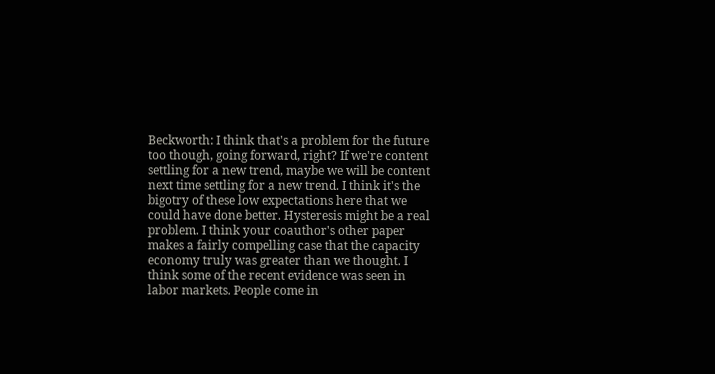Beckworth: I think that's a problem for the future too though, going forward, right? If we're content settling for a new trend, maybe we will be content next time settling for a new trend. I think it's the bigotry of these low expectations here that we could have done better. Hysteresis might be a real problem. I think your coauthor's other paper makes a fairly compelling case that the capacity economy truly was greater than we thought. I think some of the recent evidence was seen in labor markets. People come in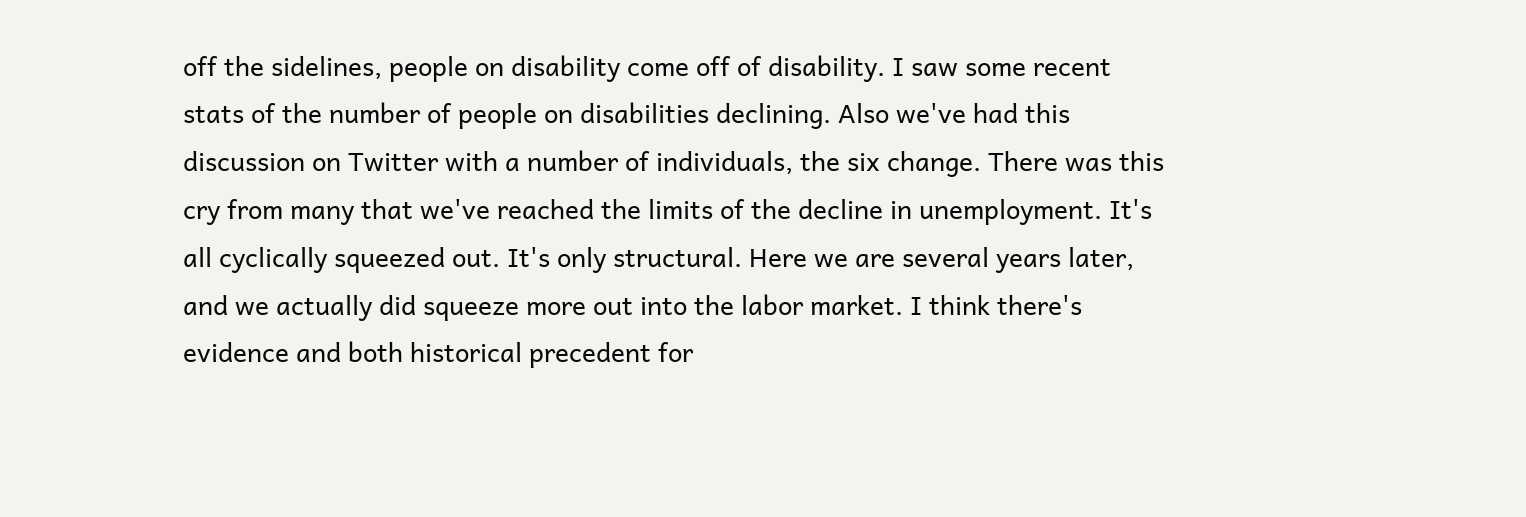off the sidelines, people on disability come off of disability. I saw some recent stats of the number of people on disabilities declining. Also we've had this discussion on Twitter with a number of individuals, the six change. There was this cry from many that we've reached the limits of the decline in unemployment. It's all cyclically squeezed out. It's only structural. Here we are several years later, and we actually did squeeze more out into the labor market. I think there's evidence and both historical precedent for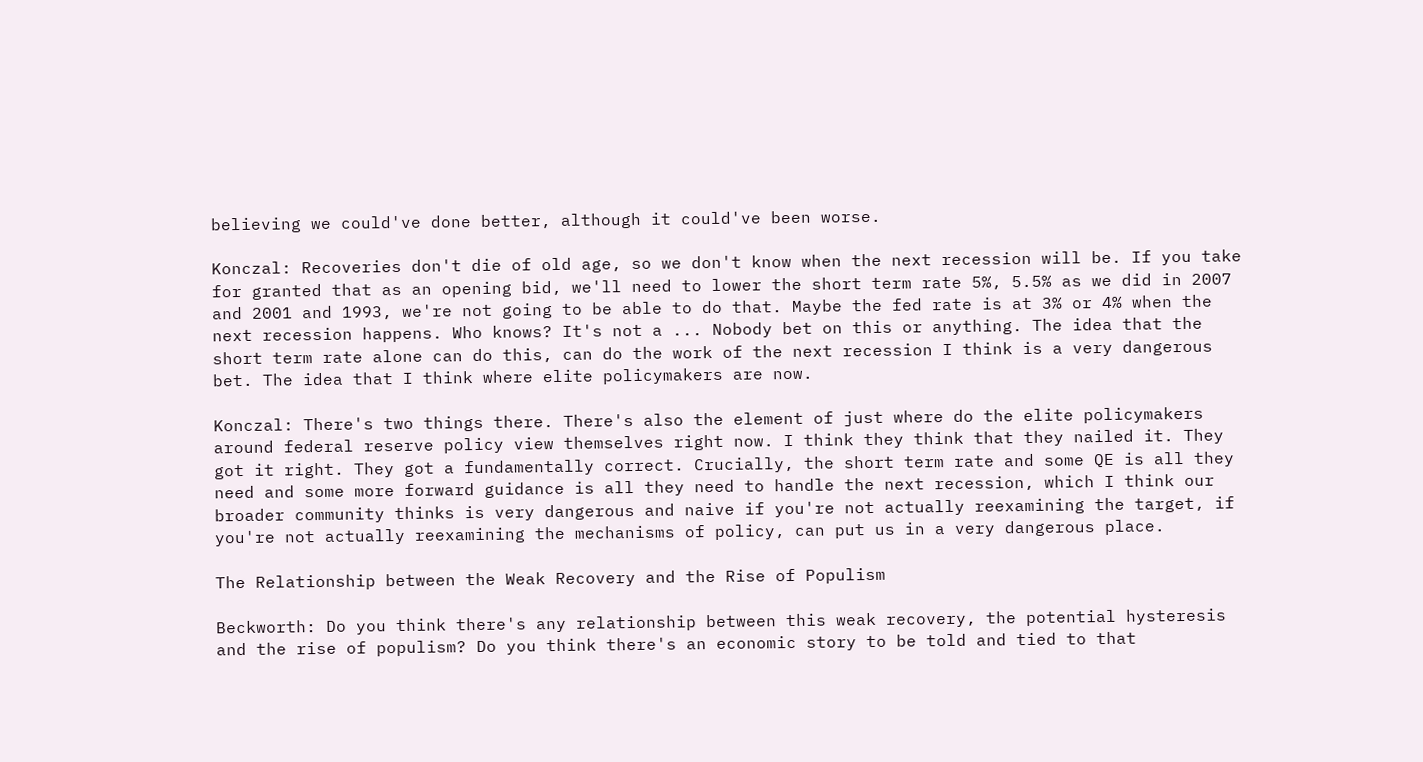believing we could've done better, although it could've been worse.

Konczal: Recoveries don't die of old age, so we don't know when the next recession will be. If you take for granted that as an opening bid, we'll need to lower the short term rate 5%, 5.5% as we did in 2007 and 2001 and 1993, we're not going to be able to do that. Maybe the fed rate is at 3% or 4% when the next recession happens. Who knows? It's not a ... Nobody bet on this or anything. The idea that the short term rate alone can do this, can do the work of the next recession I think is a very dangerous bet. The idea that I think where elite policymakers are now.

Konczal: There's two things there. There's also the element of just where do the elite policymakers around federal reserve policy view themselves right now. I think they think that they nailed it. They got it right. They got a fundamentally correct. Crucially, the short term rate and some QE is all they need and some more forward guidance is all they need to handle the next recession, which I think our broader community thinks is very dangerous and naive if you're not actually reexamining the target, if you're not actually reexamining the mechanisms of policy, can put us in a very dangerous place.

The Relationship between the Weak Recovery and the Rise of Populism

Beckworth: Do you think there's any relationship between this weak recovery, the potential hysteresis and the rise of populism? Do you think there's an economic story to be told and tied to that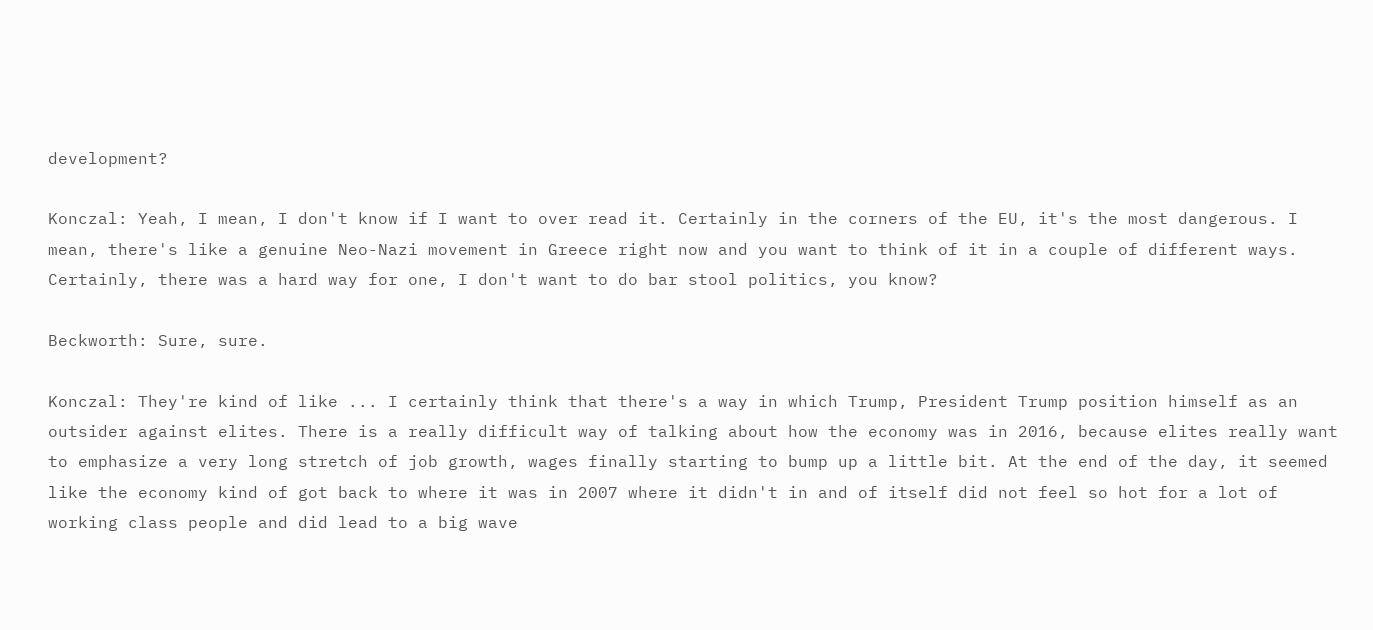development?

Konczal: Yeah, I mean, I don't know if I want to over read it. Certainly in the corners of the EU, it's the most dangerous. I mean, there's like a genuine Neo-Nazi movement in Greece right now and you want to think of it in a couple of different ways. Certainly, there was a hard way for one, I don't want to do bar stool politics, you know?

Beckworth: Sure, sure.

Konczal: They're kind of like ... I certainly think that there's a way in which Trump, President Trump position himself as an outsider against elites. There is a really difficult way of talking about how the economy was in 2016, because elites really want to emphasize a very long stretch of job growth, wages finally starting to bump up a little bit. At the end of the day, it seemed like the economy kind of got back to where it was in 2007 where it didn't in and of itself did not feel so hot for a lot of working class people and did lead to a big wave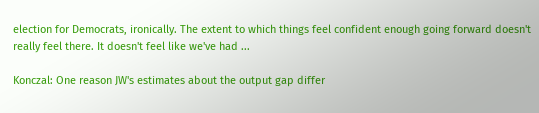election for Democrats, ironically. The extent to which things feel confident enough going forward doesn't really feel there. It doesn't feel like we've had ...

Konczal: One reason JW's estimates about the output gap differ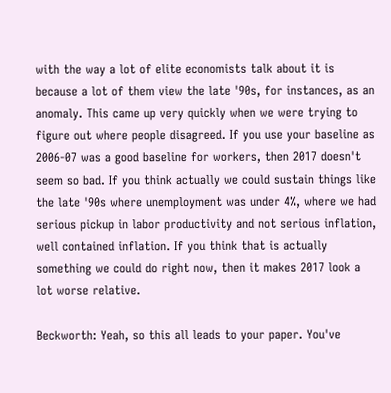with the way a lot of elite economists talk about it is because a lot of them view the late '90s, for instances, as an anomaly. This came up very quickly when we were trying to figure out where people disagreed. If you use your baseline as 2006-07 was a good baseline for workers, then 2017 doesn't seem so bad. If you think actually we could sustain things like the late '90s where unemployment was under 4%, where we had serious pickup in labor productivity and not serious inflation, well contained inflation. If you think that is actually something we could do right now, then it makes 2017 look a lot worse relative.

Beckworth: Yeah, so this all leads to your paper. You've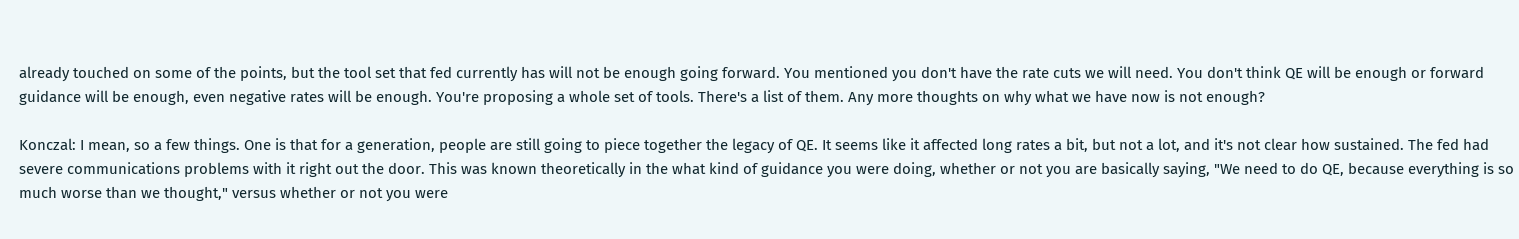already touched on some of the points, but the tool set that fed currently has will not be enough going forward. You mentioned you don't have the rate cuts we will need. You don't think QE will be enough or forward guidance will be enough, even negative rates will be enough. You're proposing a whole set of tools. There's a list of them. Any more thoughts on why what we have now is not enough?

Konczal: I mean, so a few things. One is that for a generation, people are still going to piece together the legacy of QE. It seems like it affected long rates a bit, but not a lot, and it's not clear how sustained. The fed had severe communications problems with it right out the door. This was known theoretically in the what kind of guidance you were doing, whether or not you are basically saying, "We need to do QE, because everything is so much worse than we thought," versus whether or not you were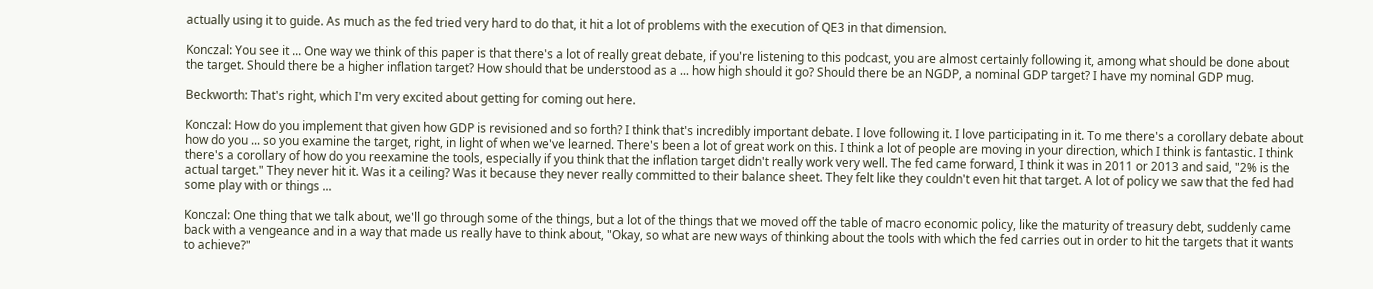actually using it to guide. As much as the fed tried very hard to do that, it hit a lot of problems with the execution of QE3 in that dimension.

Konczal: You see it ... One way we think of this paper is that there's a lot of really great debate, if you're listening to this podcast, you are almost certainly following it, among what should be done about the target. Should there be a higher inflation target? How should that be understood as a ... how high should it go? Should there be an NGDP, a nominal GDP target? I have my nominal GDP mug.

Beckworth: That's right, which I'm very excited about getting for coming out here.

Konczal: How do you implement that given how GDP is revisioned and so forth? I think that's incredibly important debate. I love following it. I love participating in it. To me there's a corollary debate about how do you ... so you examine the target, right, in light of when we've learned. There's been a lot of great work on this. I think a lot of people are moving in your direction, which I think is fantastic. I think there's a corollary of how do you reexamine the tools, especially if you think that the inflation target didn't really work very well. The fed came forward, I think it was in 2011 or 2013 and said, "2% is the actual target." They never hit it. Was it a ceiling? Was it because they never really committed to their balance sheet. They felt like they couldn't even hit that target. A lot of policy we saw that the fed had some play with or things ...

Konczal: One thing that we talk about, we'll go through some of the things, but a lot of the things that we moved off the table of macro economic policy, like the maturity of treasury debt, suddenly came back with a vengeance and in a way that made us really have to think about, "Okay, so what are new ways of thinking about the tools with which the fed carries out in order to hit the targets that it wants to achieve?"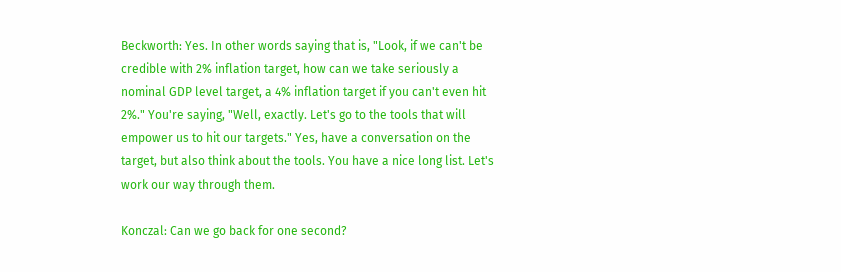Beckworth: Yes. In other words saying that is, "Look, if we can't be credible with 2% inflation target, how can we take seriously a nominal GDP level target, a 4% inflation target if you can't even hit 2%." You're saying, "Well, exactly. Let's go to the tools that will empower us to hit our targets." Yes, have a conversation on the target, but also think about the tools. You have a nice long list. Let's work our way through them.

Konczal: Can we go back for one second?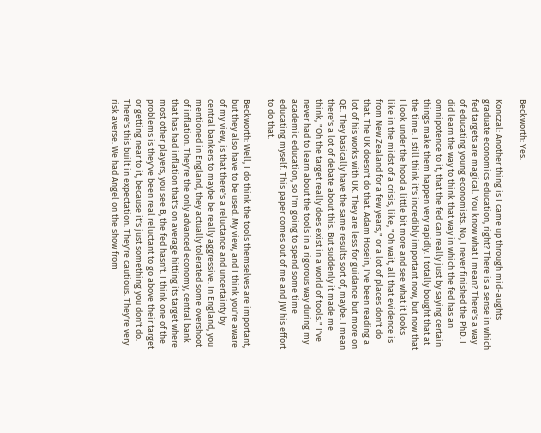Beckworth: Yes.

Konczal: Another thing is I came up through mid-aughts graduate economics education, right? There is a sense in which fed targets are magical. You know what I mean? There's a way of educating young economists. No, I never finished the PhD. I did learn the way to think that way in which the fed has an omnipotence to it, that the fed can really just by saying certain things make them happen very rapidly. I totally bought that at the time. I still think it's incredibly important now, but now that I look under the hood a little bit more and see what it looks like in the midst of a crisis, like, "Oh wait, all that evidence is from New Zealand for a few years," or a lot of places don't do that. The UK doesn't do that. Adam Hosein, I've been reading a lot of his works with UK. They are less for guidance but more on QE. They basically have the same results sort of, maybe. I mean there's a lot of debate about this. But suddenly it made me think, "Oh the target really does exist in a world of tools." I've never had to learn about the tools in a rigorous way during my academic education, so I'm going to spend some time educating myself. This paper comes out of me and JW his effort to do that.

Beckworth: Well, I do think the tools themselves are important, but they also have to be used. My view, and I think you're aware of my view, is that there's a reluctance and uncertainty by central bankers to maybe be really aggressive. In England, you mentioned in England, they actually tolerated some overshoot of inflation. They're the only advanced economy, central bank that has had inflation that's on average hitting its target where most other players, you see B, the fed hasn't. I think one of the problems is they've been real reluctant to go above their target or getting near to it, because it's just something you don't do. There's this built in expectation. They're cautious. They're very risk averse. We had Angel on the show from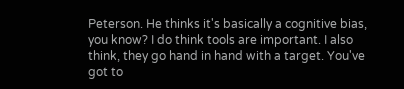Peterson. He thinks it's basically a cognitive bias, you know? I do think tools are important. I also think, they go hand in hand with a target. You've got to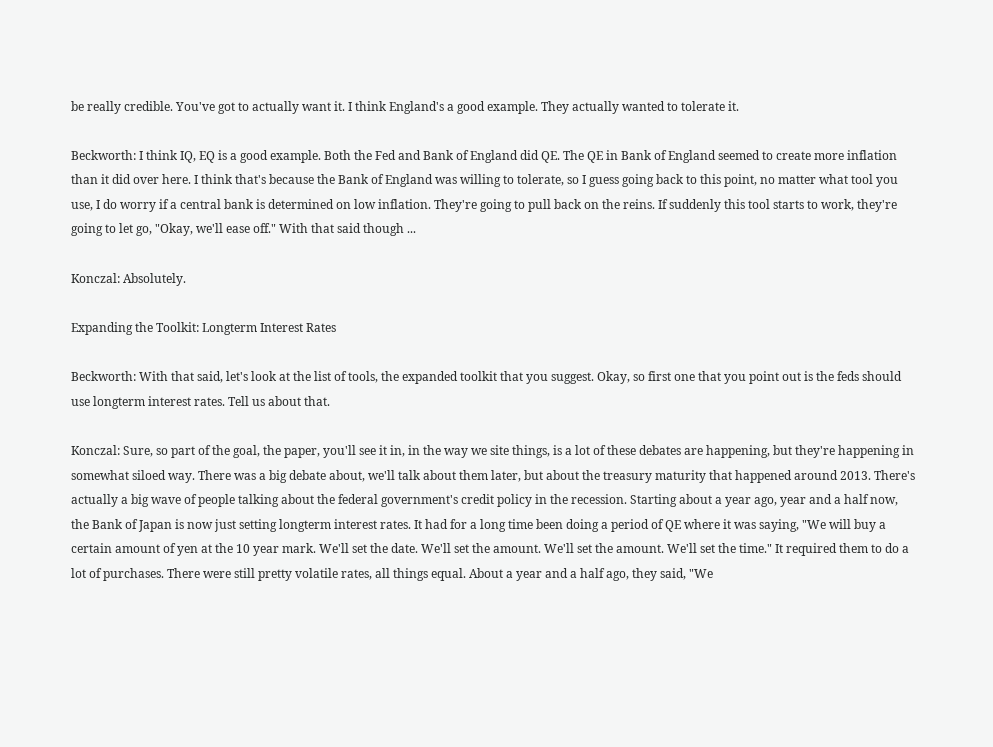be really credible. You've got to actually want it. I think England's a good example. They actually wanted to tolerate it.

Beckworth: I think IQ, EQ is a good example. Both the Fed and Bank of England did QE. The QE in Bank of England seemed to create more inflation than it did over here. I think that's because the Bank of England was willing to tolerate, so I guess going back to this point, no matter what tool you use, I do worry if a central bank is determined on low inflation. They're going to pull back on the reins. If suddenly this tool starts to work, they're going to let go, "Okay, we'll ease off." With that said though ...

Konczal: Absolutely.

Expanding the Toolkit: Longterm Interest Rates

Beckworth: With that said, let's look at the list of tools, the expanded toolkit that you suggest. Okay, so first one that you point out is the feds should use longterm interest rates. Tell us about that.

Konczal: Sure, so part of the goal, the paper, you'll see it in, in the way we site things, is a lot of these debates are happening, but they're happening in somewhat siloed way. There was a big debate about, we'll talk about them later, but about the treasury maturity that happened around 2013. There's actually a big wave of people talking about the federal government's credit policy in the recession. Starting about a year ago, year and a half now, the Bank of Japan is now just setting longterm interest rates. It had for a long time been doing a period of QE where it was saying, "We will buy a certain amount of yen at the 10 year mark. We'll set the date. We'll set the amount. We'll set the amount. We'll set the time." It required them to do a lot of purchases. There were still pretty volatile rates, all things equal. About a year and a half ago, they said, "We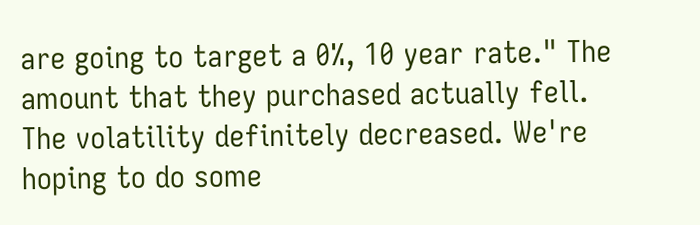are going to target a 0%, 10 year rate." The amount that they purchased actually fell. The volatility definitely decreased. We're hoping to do some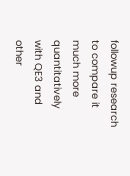followup research to compare it much more quantitatively with QE3 and other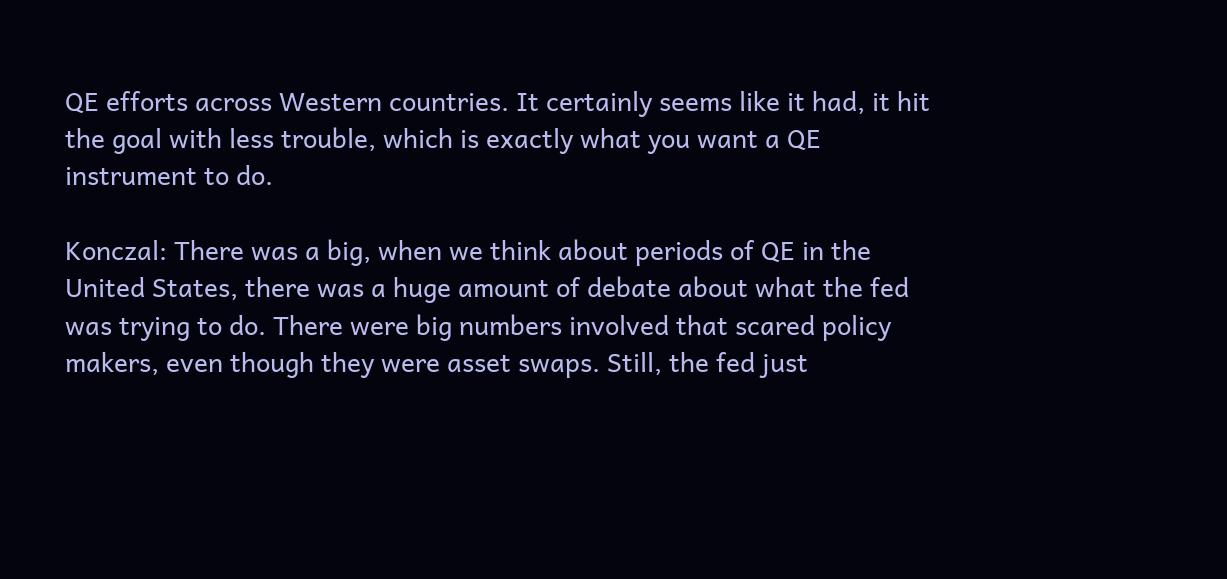QE efforts across Western countries. It certainly seems like it had, it hit the goal with less trouble, which is exactly what you want a QE instrument to do.

Konczal: There was a big, when we think about periods of QE in the United States, there was a huge amount of debate about what the fed was trying to do. There were big numbers involved that scared policy makers, even though they were asset swaps. Still, the fed just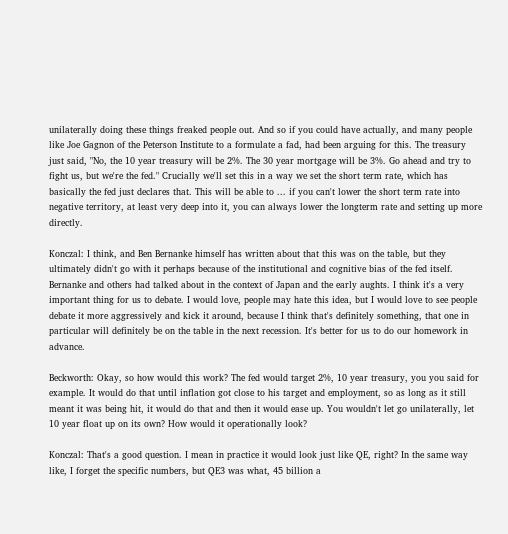unilaterally doing these things freaked people out. And so if you could have actually, and many people like Joe Gagnon of the Peterson Institute to a formulate a fad, had been arguing for this. The treasury just said, "No, the 10 year treasury will be 2%. The 30 year mortgage will be 3%. Go ahead and try to fight us, but we're the fed." Crucially we'll set this in a way we set the short term rate, which has basically the fed just declares that. This will be able to ... if you can't lower the short term rate into negative territory, at least very deep into it, you can always lower the longterm rate and setting up more directly.

Konczal: I think, and Ben Bernanke himself has written about that this was on the table, but they ultimately didn't go with it perhaps because of the institutional and cognitive bias of the fed itself. Bernanke and others had talked about in the context of Japan and the early aughts. I think it's a very important thing for us to debate. I would love, people may hate this idea, but I would love to see people debate it more aggressively and kick it around, because I think that's definitely something, that one in particular will definitely be on the table in the next recession. It's better for us to do our homework in advance.

Beckworth: Okay, so how would this work? The fed would target 2%, 10 year treasury, you you said for example. It would do that until inflation got close to his target and employment, so as long as it still meant it was being hit, it would do that and then it would ease up. You wouldn't let go unilaterally, let 10 year float up on its own? How would it operationally look?

Konczal: That's a good question. I mean in practice it would look just like QE, right? In the same way like, I forget the specific numbers, but QE3 was what, 45 billion a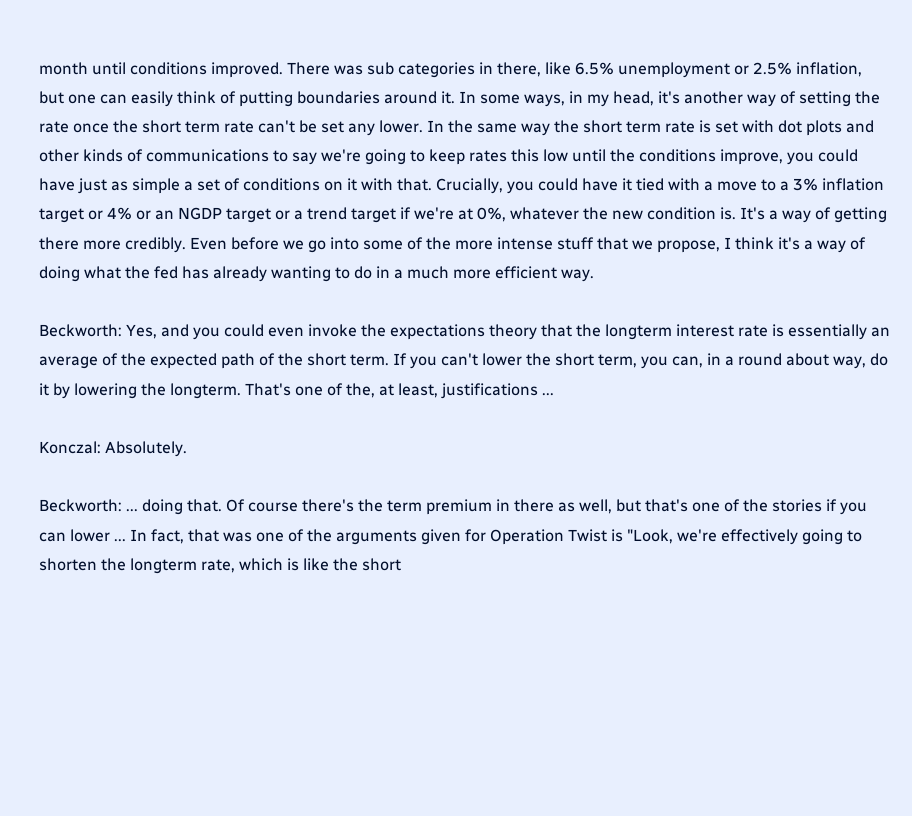month until conditions improved. There was sub categories in there, like 6.5% unemployment or 2.5% inflation, but one can easily think of putting boundaries around it. In some ways, in my head, it's another way of setting the rate once the short term rate can't be set any lower. In the same way the short term rate is set with dot plots and other kinds of communications to say we're going to keep rates this low until the conditions improve, you could have just as simple a set of conditions on it with that. Crucially, you could have it tied with a move to a 3% inflation target or 4% or an NGDP target or a trend target if we're at 0%, whatever the new condition is. It's a way of getting there more credibly. Even before we go into some of the more intense stuff that we propose, I think it's a way of doing what the fed has already wanting to do in a much more efficient way.

Beckworth: Yes, and you could even invoke the expectations theory that the longterm interest rate is essentially an average of the expected path of the short term. If you can't lower the short term, you can, in a round about way, do it by lowering the longterm. That's one of the, at least, justifications ...

Konczal: Absolutely.

Beckworth: ... doing that. Of course there's the term premium in there as well, but that's one of the stories if you can lower ... In fact, that was one of the arguments given for Operation Twist is "Look, we're effectively going to shorten the longterm rate, which is like the short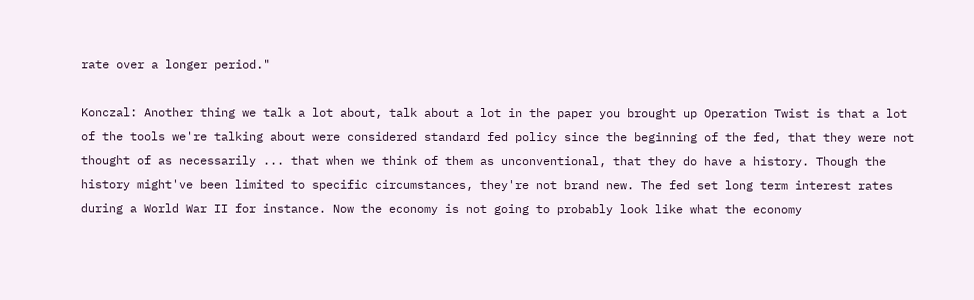rate over a longer period."

Konczal: Another thing we talk a lot about, talk about a lot in the paper you brought up Operation Twist is that a lot of the tools we're talking about were considered standard fed policy since the beginning of the fed, that they were not thought of as necessarily ... that when we think of them as unconventional, that they do have a history. Though the history might've been limited to specific circumstances, they're not brand new. The fed set long term interest rates during a World War II for instance. Now the economy is not going to probably look like what the economy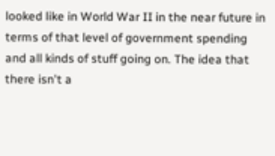looked like in World War II in the near future in terms of that level of government spending and all kinds of stuff going on. The idea that there isn't a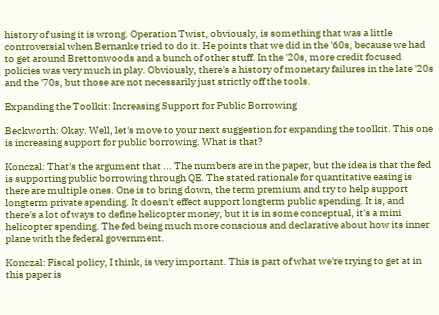history of using it is wrong. Operation Twist, obviously, is something that was a little controversial when Bernanke tried to do it. He points that we did in the '60s, because we had to get around Brettonwoods and a bunch of other stuff. In the '20s, more credit focused policies was very much in play. Obviously, there's a history of monetary failures in the late '20s and the '70s, but those are not necessarily just strictly off the tools.

Expanding the Toolkit: Increasing Support for Public Borrowing

Beckworth: Okay. Well, let's move to your next suggestion for expanding the toolkit. This one is increasing support for public borrowing. What is that?

Konczal: That's the argument that ... The numbers are in the paper, but the idea is that the fed is supporting public borrowing through QE. The stated rationale for quantitative easing is there are multiple ones. One is to bring down, the term premium and try to help support longterm private spending. It doesn't effect support longterm public spending. It is, and there's a lot of ways to define helicopter money, but it is in some conceptual, it's a mini helicopter spending. The fed being much more conscious and declarative about how its inner plane with the federal government.

Konczal: Fiscal policy, I think, is very important. This is part of what we're trying to get at in this paper is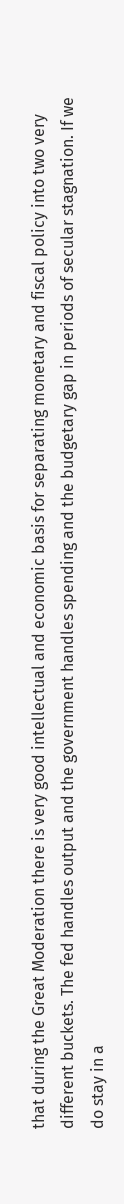that during the Great Moderation there is very good intellectual and economic basis for separating monetary and fiscal policy into two very different buckets. The fed handles output and the government handles spending and the budgetary gap in periods of secular stagnation. If we do stay in a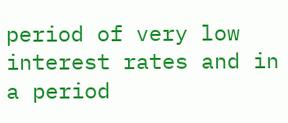period of very low interest rates and in a period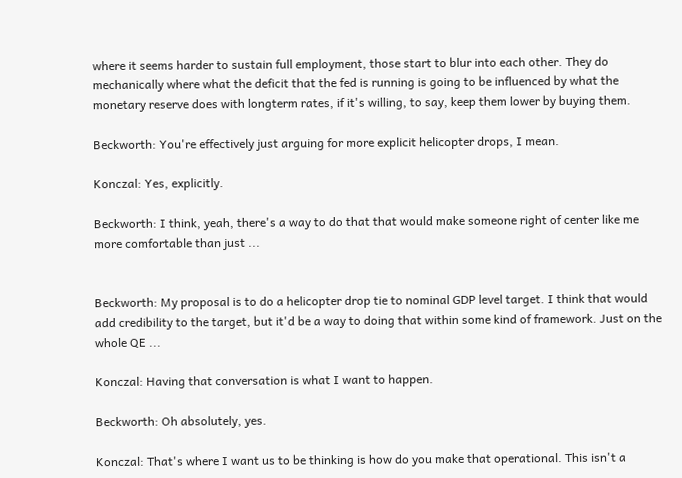where it seems harder to sustain full employment, those start to blur into each other. They do mechanically where what the deficit that the fed is running is going to be influenced by what the monetary reserve does with longterm rates, if it's willing, to say, keep them lower by buying them.

Beckworth: You're effectively just arguing for more explicit helicopter drops, I mean.

Konczal: Yes, explicitly.

Beckworth: I think, yeah, there's a way to do that that would make someone right of center like me more comfortable than just ...


Beckworth: My proposal is to do a helicopter drop tie to nominal GDP level target. I think that would add credibility to the target, but it'd be a way to doing that within some kind of framework. Just on the whole QE ...

Konczal: Having that conversation is what I want to happen.

Beckworth: Oh absolutely, yes.

Konczal: That's where I want us to be thinking is how do you make that operational. This isn't a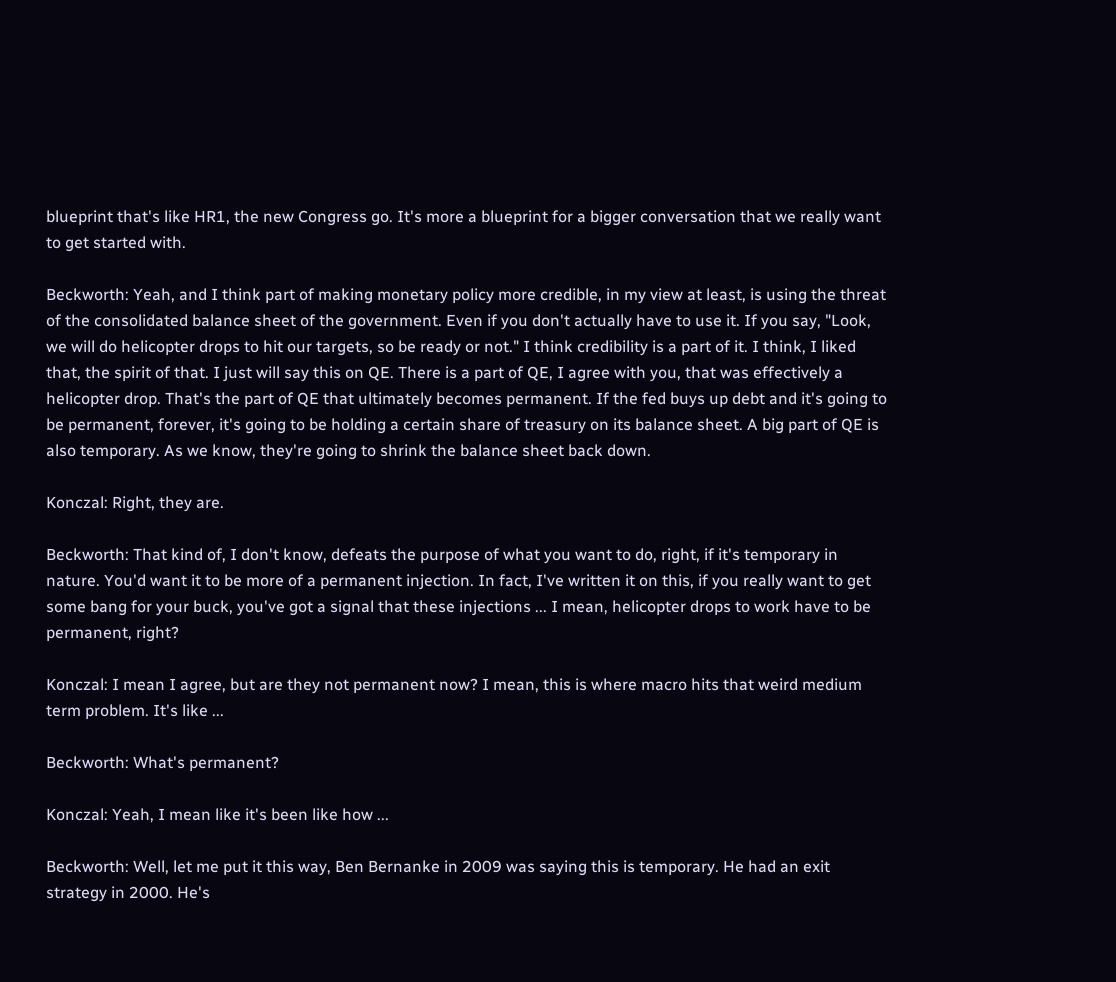blueprint that's like HR1, the new Congress go. It's more a blueprint for a bigger conversation that we really want to get started with.

Beckworth: Yeah, and I think part of making monetary policy more credible, in my view at least, is using the threat of the consolidated balance sheet of the government. Even if you don't actually have to use it. If you say, "Look, we will do helicopter drops to hit our targets, so be ready or not." I think credibility is a part of it. I think, I liked that, the spirit of that. I just will say this on QE. There is a part of QE, I agree with you, that was effectively a helicopter drop. That's the part of QE that ultimately becomes permanent. If the fed buys up debt and it's going to be permanent, forever, it's going to be holding a certain share of treasury on its balance sheet. A big part of QE is also temporary. As we know, they're going to shrink the balance sheet back down.

Konczal: Right, they are.

Beckworth: That kind of, I don't know, defeats the purpose of what you want to do, right, if it's temporary in nature. You'd want it to be more of a permanent injection. In fact, I've written it on this, if you really want to get some bang for your buck, you've got a signal that these injections ... I mean, helicopter drops to work have to be permanent, right?

Konczal: I mean I agree, but are they not permanent now? I mean, this is where macro hits that weird medium term problem. It's like ...

Beckworth: What's permanent?

Konczal: Yeah, I mean like it's been like how ...

Beckworth: Well, let me put it this way, Ben Bernanke in 2009 was saying this is temporary. He had an exit strategy in 2000. He's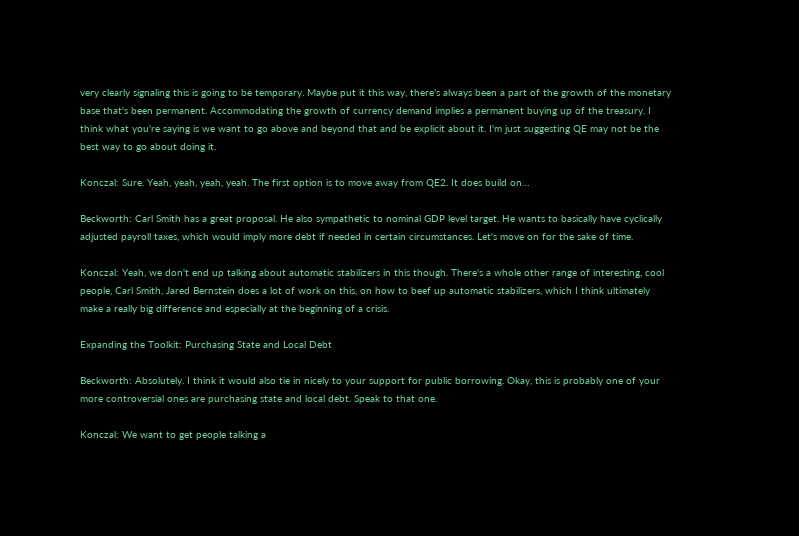very clearly signaling this is going to be temporary. Maybe put it this way, there's always been a part of the growth of the monetary base that's been permanent. Accommodating the growth of currency demand implies a permanent buying up of the treasury. I think what you're saying is we want to go above and beyond that and be explicit about it. I'm just suggesting QE may not be the best way to go about doing it.

Konczal: Sure. Yeah, yeah, yeah, yeah. The first option is to move away from QE2. It does build on…

Beckworth: Carl Smith has a great proposal. He also sympathetic to nominal GDP level target. He wants to basically have cyclically adjusted payroll taxes, which would imply more debt if needed in certain circumstances. Let's move on for the sake of time.

Konczal: Yeah, we don't end up talking about automatic stabilizers in this though. There's a whole other range of interesting, cool people, Carl Smith, Jared Bernstein does a lot of work on this, on how to beef up automatic stabilizers, which I think ultimately make a really big difference and especially at the beginning of a crisis.

Expanding the Toolkit: Purchasing State and Local Debt

Beckworth: Absolutely. I think it would also tie in nicely to your support for public borrowing. Okay, this is probably one of your more controversial ones are purchasing state and local debt. Speak to that one.

Konczal: We want to get people talking a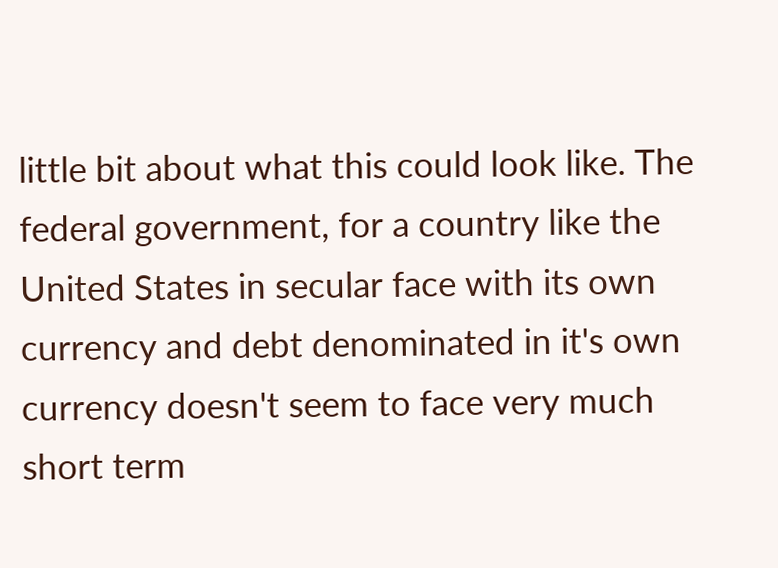little bit about what this could look like. The federal government, for a country like the United States in secular face with its own currency and debt denominated in it's own currency doesn't seem to face very much short term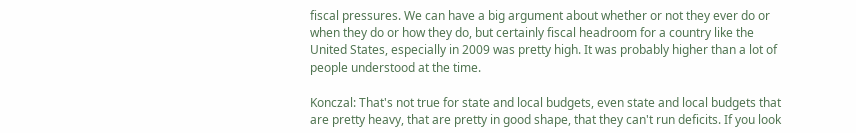fiscal pressures. We can have a big argument about whether or not they ever do or when they do or how they do, but certainly fiscal headroom for a country like the United States, especially in 2009 was pretty high. It was probably higher than a lot of people understood at the time.

Konczal: That's not true for state and local budgets, even state and local budgets that are pretty heavy, that are pretty in good shape, that they can't run deficits. If you look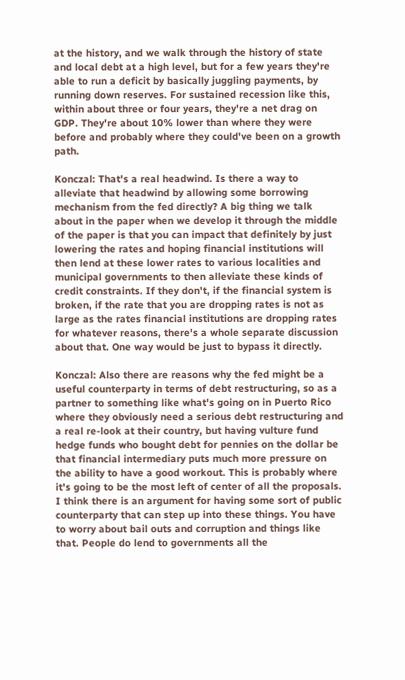at the history, and we walk through the history of state and local debt at a high level, but for a few years they're able to run a deficit by basically juggling payments, by running down reserves. For sustained recession like this, within about three or four years, they're a net drag on GDP. They're about 10% lower than where they were before and probably where they could've been on a growth path.

Konczal: That's a real headwind. Is there a way to alleviate that headwind by allowing some borrowing mechanism from the fed directly? A big thing we talk about in the paper when we develop it through the middle of the paper is that you can impact that definitely by just lowering the rates and hoping financial institutions will then lend at these lower rates to various localities and municipal governments to then alleviate these kinds of credit constraints. If they don't, if the financial system is broken, if the rate that you are dropping rates is not as large as the rates financial institutions are dropping rates for whatever reasons, there's a whole separate discussion about that. One way would be just to bypass it directly.

Konczal: Also there are reasons why the fed might be a useful counterparty in terms of debt restructuring, so as a partner to something like what's going on in Puerto Rico where they obviously need a serious debt restructuring and a real re-look at their country, but having vulture fund hedge funds who bought debt for pennies on the dollar be that financial intermediary puts much more pressure on the ability to have a good workout. This is probably where it's going to be the most left of center of all the proposals. I think there is an argument for having some sort of public counterparty that can step up into these things. You have to worry about bail outs and corruption and things like that. People do lend to governments all the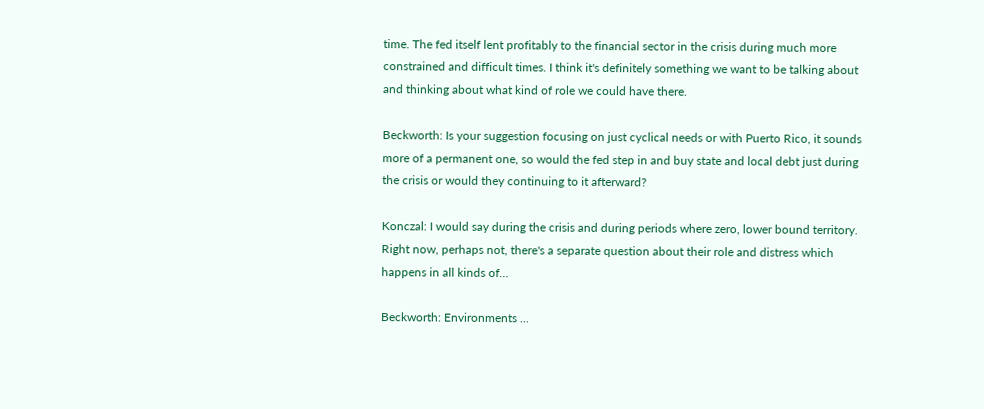time. The fed itself lent profitably to the financial sector in the crisis during much more constrained and difficult times. I think it's definitely something we want to be talking about and thinking about what kind of role we could have there.

Beckworth: Is your suggestion focusing on just cyclical needs or with Puerto Rico, it sounds more of a permanent one, so would the fed step in and buy state and local debt just during the crisis or would they continuing to it afterward?

Konczal: I would say during the crisis and during periods where zero, lower bound territory. Right now, perhaps not, there's a separate question about their role and distress which happens in all kinds of…

Beckworth: Environments ...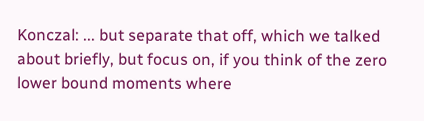Konczal: ... but separate that off, which we talked about briefly, but focus on, if you think of the zero lower bound moments where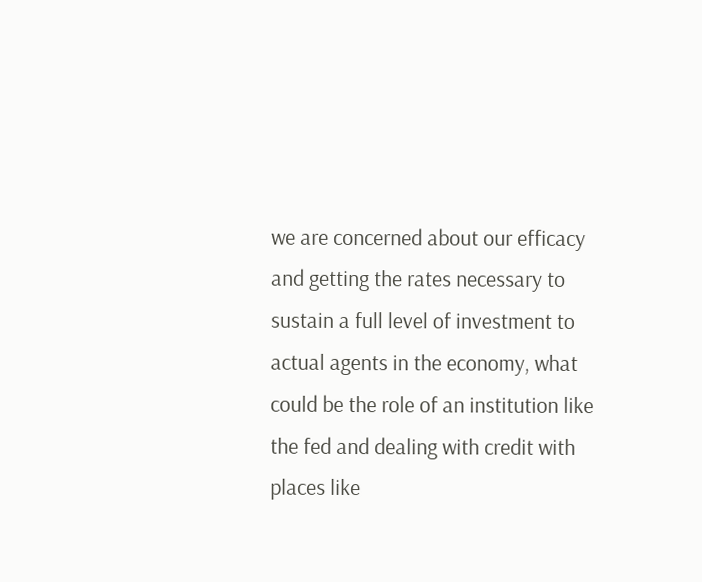we are concerned about our efficacy and getting the rates necessary to sustain a full level of investment to actual agents in the economy, what could be the role of an institution like the fed and dealing with credit with places like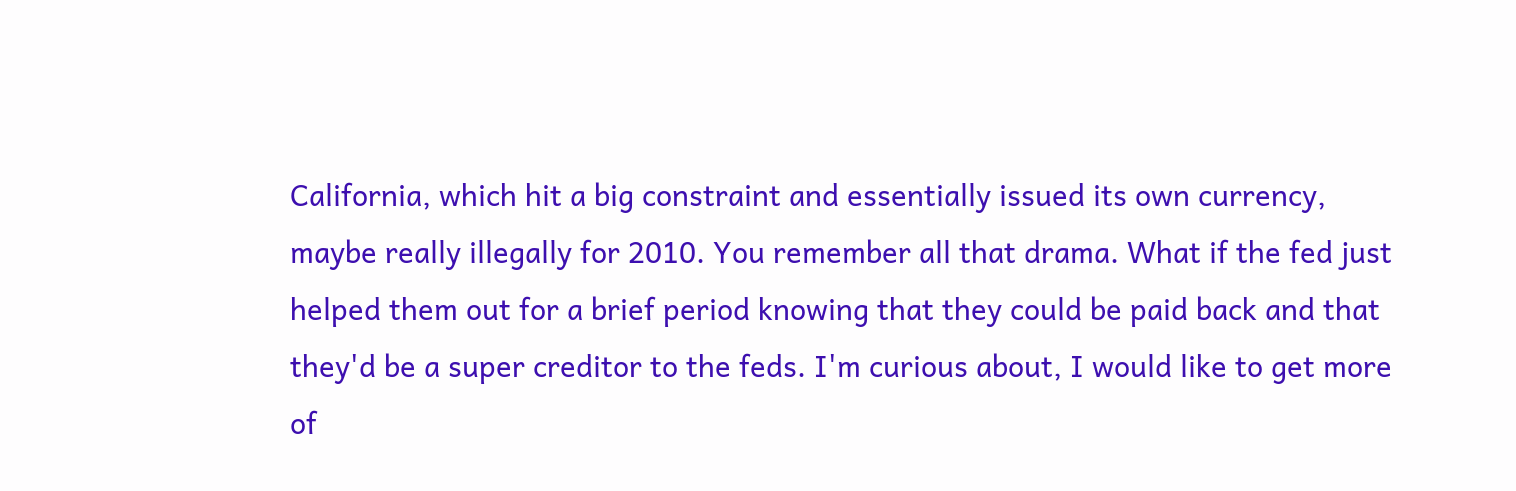California, which hit a big constraint and essentially issued its own currency, maybe really illegally for 2010. You remember all that drama. What if the fed just helped them out for a brief period knowing that they could be paid back and that they'd be a super creditor to the feds. I'm curious about, I would like to get more of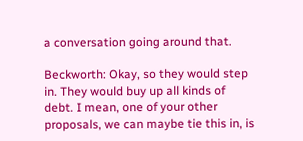a conversation going around that.

Beckworth: Okay, so they would step in. They would buy up all kinds of debt. I mean, one of your other proposals, we can maybe tie this in, is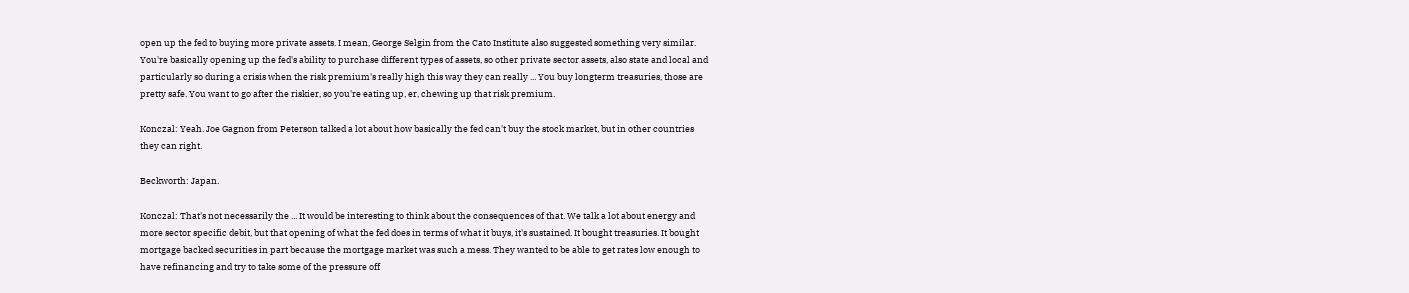open up the fed to buying more private assets. I mean, George Selgin from the Cato Institute also suggested something very similar. You're basically opening up the fed's ability to purchase different types of assets, so other private sector assets, also state and local and particularly so during a crisis when the risk premium's really high this way they can really ... You buy longterm treasuries, those are pretty safe. You want to go after the riskier, so you're eating up, er, chewing up that risk premium.

Konczal: Yeah. Joe Gagnon from Peterson talked a lot about how basically the fed can't buy the stock market, but in other countries they can right.

Beckworth: Japan.

Konczal: That's not necessarily the ... It would be interesting to think about the consequences of that. We talk a lot about energy and more sector specific debit, but that opening of what the fed does in terms of what it buys, it's sustained. It bought treasuries. It bought mortgage backed securities in part because the mortgage market was such a mess. They wanted to be able to get rates low enough to have refinancing and try to take some of the pressure off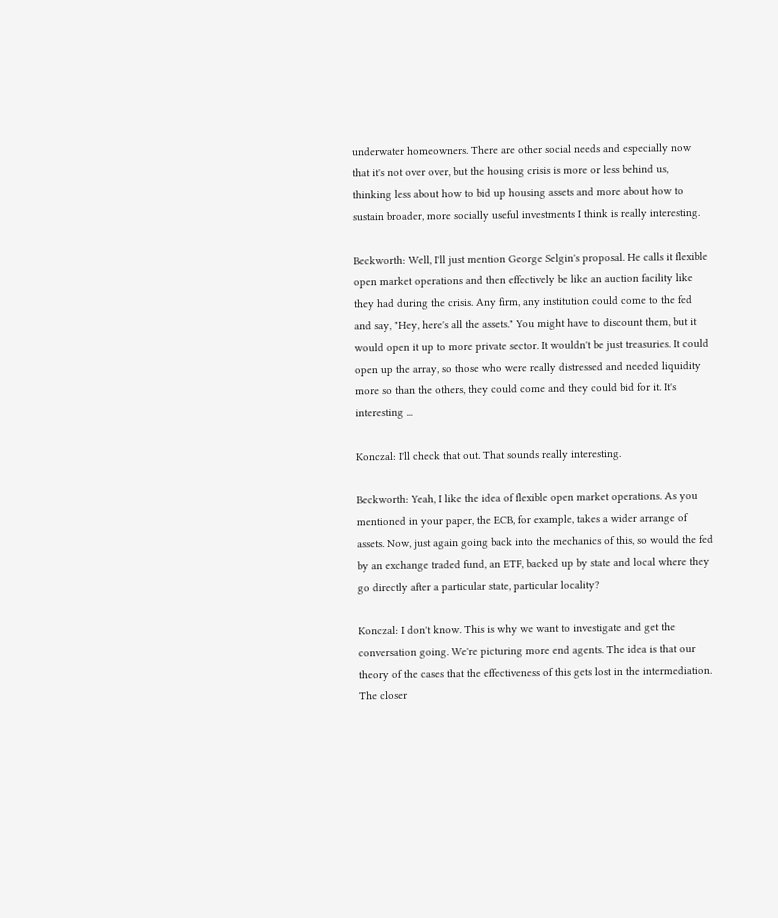underwater homeowners. There are other social needs and especially now that it's not over over, but the housing crisis is more or less behind us, thinking less about how to bid up housing assets and more about how to sustain broader, more socially useful investments I think is really interesting.

Beckworth: Well, I'll just mention George Selgin's proposal. He calls it flexible open market operations and then effectively be like an auction facility like they had during the crisis. Any firm, any institution could come to the fed and say, "Hey, here's all the assets." You might have to discount them, but it would open it up to more private sector. It wouldn't be just treasuries. It could open up the array, so those who were really distressed and needed liquidity more so than the others, they could come and they could bid for it. It's interesting ...

Konczal: I'll check that out. That sounds really interesting.

Beckworth: Yeah, I like the idea of flexible open market operations. As you mentioned in your paper, the ECB, for example, takes a wider arrange of assets. Now, just again going back into the mechanics of this, so would the fed by an exchange traded fund, an ETF, backed up by state and local where they go directly after a particular state, particular locality?

Konczal: I don't know. This is why we want to investigate and get the conversation going. We're picturing more end agents. The idea is that our theory of the cases that the effectiveness of this gets lost in the intermediation. The closer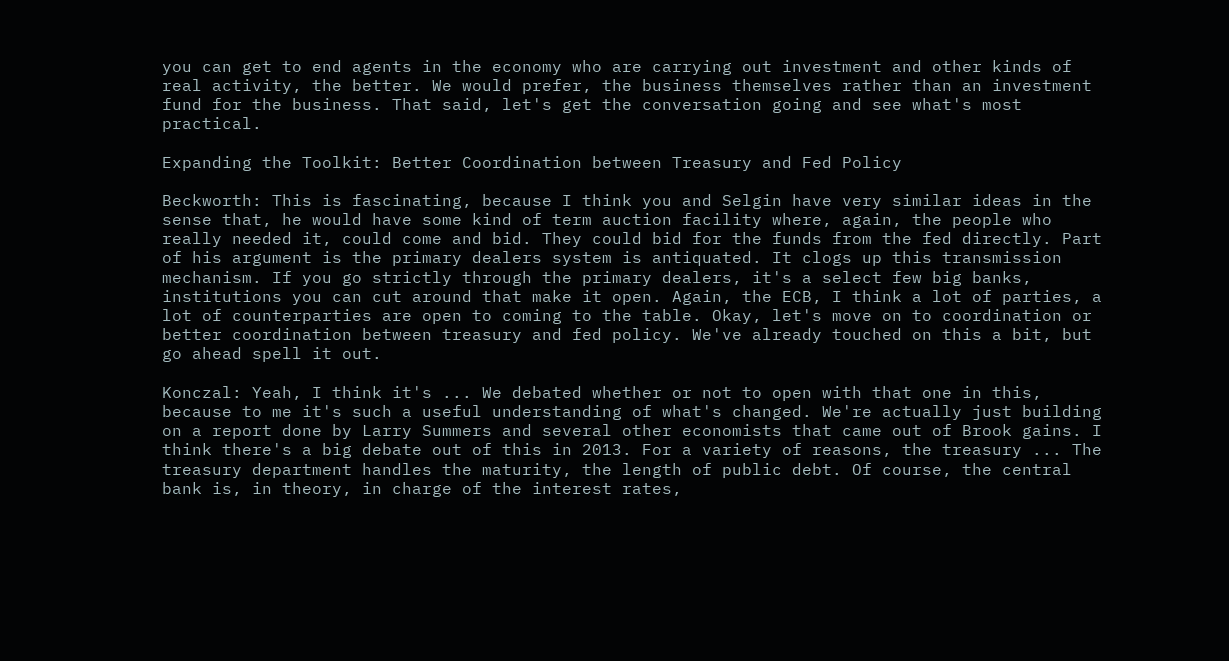you can get to end agents in the economy who are carrying out investment and other kinds of real activity, the better. We would prefer, the business themselves rather than an investment fund for the business. That said, let's get the conversation going and see what's most practical.

Expanding the Toolkit: Better Coordination between Treasury and Fed Policy

Beckworth: This is fascinating, because I think you and Selgin have very similar ideas in the sense that, he would have some kind of term auction facility where, again, the people who really needed it, could come and bid. They could bid for the funds from the fed directly. Part of his argument is the primary dealers system is antiquated. It clogs up this transmission mechanism. If you go strictly through the primary dealers, it's a select few big banks, institutions you can cut around that make it open. Again, the ECB, I think a lot of parties, a lot of counterparties are open to coming to the table. Okay, let's move on to coordination or better coordination between treasury and fed policy. We've already touched on this a bit, but go ahead spell it out.

Konczal: Yeah, I think it's ... We debated whether or not to open with that one in this, because to me it's such a useful understanding of what's changed. We're actually just building on a report done by Larry Summers and several other economists that came out of Brook gains. I think there's a big debate out of this in 2013. For a variety of reasons, the treasury ... The treasury department handles the maturity, the length of public debt. Of course, the central bank is, in theory, in charge of the interest rates,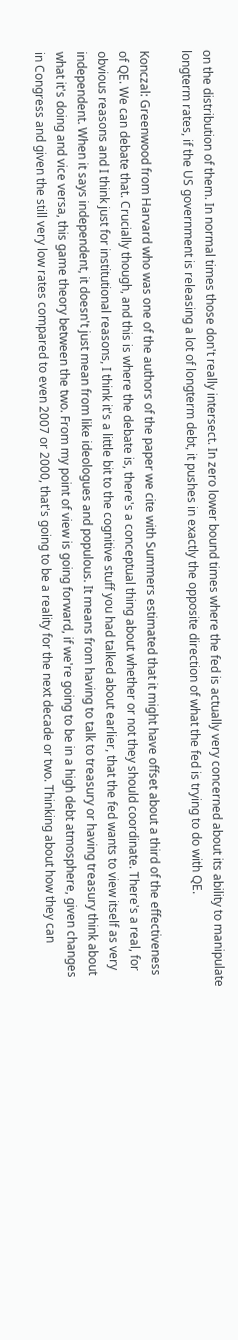on the distribution of them. In normal times those don't really intersect. In zero lower bound times where the fed is actually very concerned about its ability to manipulate longterm rates, if the US government is releasing a lot of longterm debt, it pushes in exactly the opposite direction of what the fed is trying to do with QE.

Konczal: Greenwood from Harvard who was one of the authors of the paper we cite with Summers estimated that it might have offset about a third of the effectiveness of QE. We can debate that. Crucially though, and this is where the debate is, there's a conceptual thing about whether or not they should coordinate. There's a real, for obvious reasons and I think just for institutional reasons, I think it's a little bit to the cognitive stuff you had talked about earlier, that the fed wants to view itself as very independent. When it says independent, it doesn't just mean from like ideologues and populous. It means from having to talk to treasury or having treasury think about what it's doing and vice versa, this game theory between the two. From my point of view is going forward, if we're going to be in a high debt atmosphere, given changes in Congress and given the still very low rates compared to even 2007 or 2000, that's going to be a reality for the next decade or two. Thinking about how they can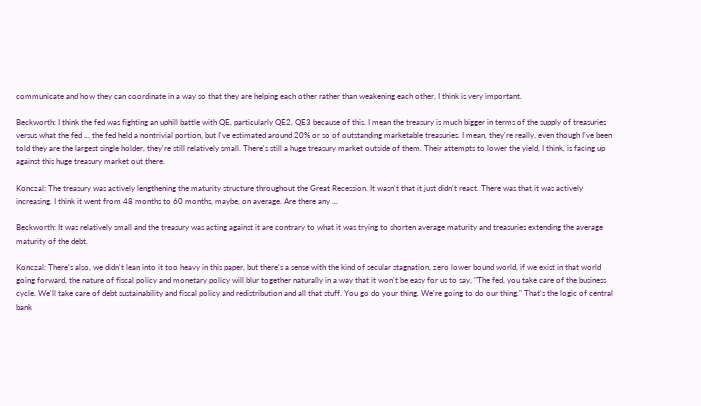communicate and how they can coordinate in a way so that they are helping each other rather than weakening each other, I think is very important.

Beckworth: I think the fed was fighting an uphill battle with QE, particularly QE2, QE3 because of this. I mean the treasury is much bigger in terms of the supply of treasuries versus what the fed ... the fed held a nontrivial portion, but I've estimated around 20% or so of outstanding marketable treasuries. I mean, they're really, even though I've been told they are the largest single holder, they're still relatively small. There's still a huge treasury market outside of them. Their attempts to lower the yield, I think, is facing up against this huge treasury market out there.

Konczal: The treasury was actively lengthening the maturity structure throughout the Great Recession. It wasn't that it just didn't react. There was that it was actively increasing. I think it went from 48 months to 60 months, maybe, on average. Are there any ...

Beckworth: It was relatively small and the treasury was acting against it are contrary to what it was trying to shorten average maturity and treasuries extending the average maturity of the debt.

Konczal: There's also, we didn't lean into it too heavy in this paper, but there's a sense with the kind of secular stagnation, zero lower bound world, if we exist in that world going forward, the nature of fiscal policy and monetary policy will blur together naturally in a way that it won't be easy for us to say, "The fed, you take care of the business cycle. We'll take care of debt sustainability and fiscal policy and redistribution and all that stuff. You go do your thing. We're going to do our thing." That's the logic of central bank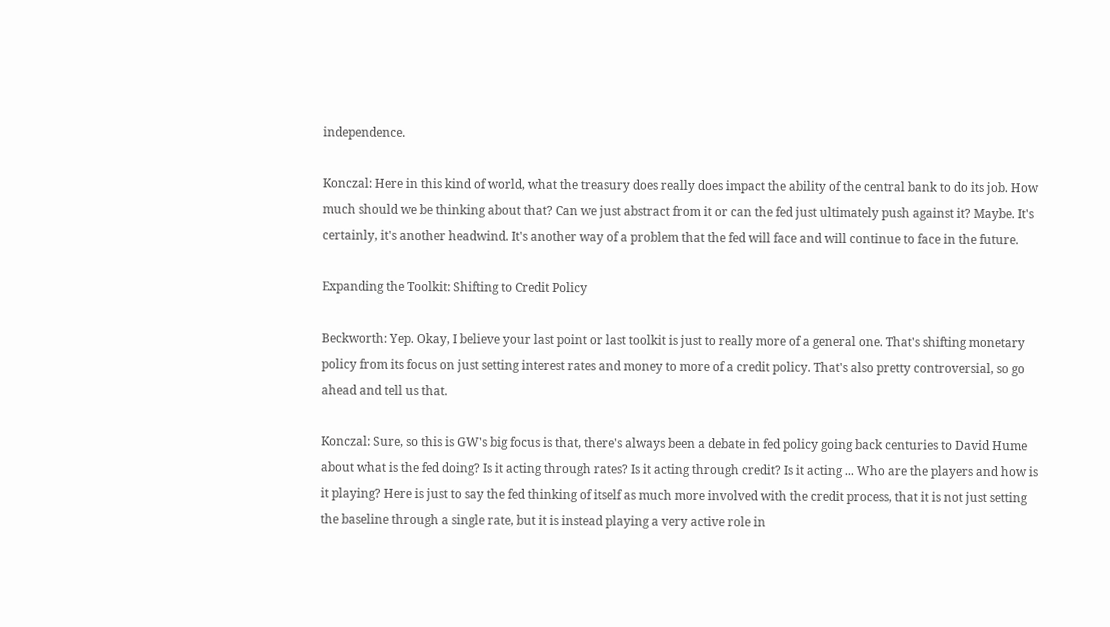independence.

Konczal: Here in this kind of world, what the treasury does really does impact the ability of the central bank to do its job. How much should we be thinking about that? Can we just abstract from it or can the fed just ultimately push against it? Maybe. It's certainly, it's another headwind. It's another way of a problem that the fed will face and will continue to face in the future.

Expanding the Toolkit: Shifting to Credit Policy

Beckworth: Yep. Okay, I believe your last point or last toolkit is just to really more of a general one. That's shifting monetary policy from its focus on just setting interest rates and money to more of a credit policy. That's also pretty controversial, so go ahead and tell us that.

Konczal: Sure, so this is GW's big focus is that, there's always been a debate in fed policy going back centuries to David Hume about what is the fed doing? Is it acting through rates? Is it acting through credit? Is it acting ... Who are the players and how is it playing? Here is just to say the fed thinking of itself as much more involved with the credit process, that it is not just setting the baseline through a single rate, but it is instead playing a very active role in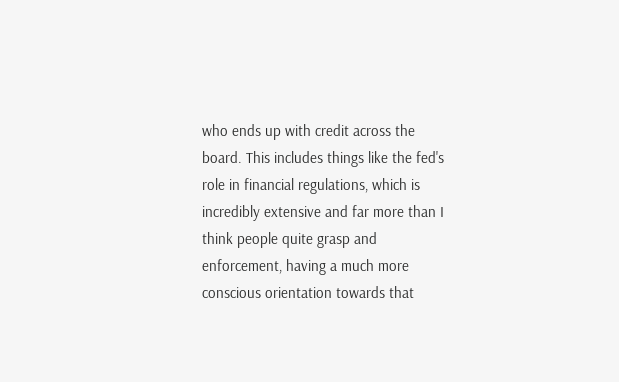who ends up with credit across the board. This includes things like the fed's role in financial regulations, which is incredibly extensive and far more than I think people quite grasp and enforcement, having a much more conscious orientation towards that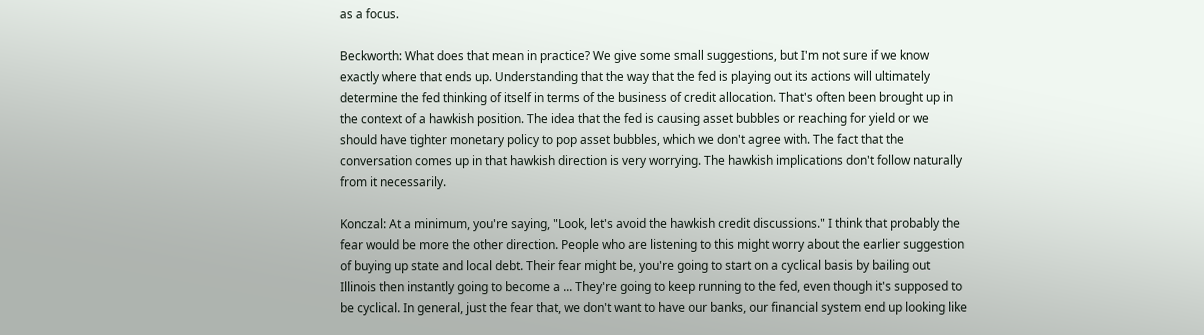as a focus.

Beckworth: What does that mean in practice? We give some small suggestions, but I'm not sure if we know exactly where that ends up. Understanding that the way that the fed is playing out its actions will ultimately determine the fed thinking of itself in terms of the business of credit allocation. That's often been brought up in the context of a hawkish position. The idea that the fed is causing asset bubbles or reaching for yield or we should have tighter monetary policy to pop asset bubbles, which we don't agree with. The fact that the conversation comes up in that hawkish direction is very worrying. The hawkish implications don't follow naturally from it necessarily.

Konczal: At a minimum, you're saying, "Look, let's avoid the hawkish credit discussions." I think that probably the fear would be more the other direction. People who are listening to this might worry about the earlier suggestion of buying up state and local debt. Their fear might be, you're going to start on a cyclical basis by bailing out Illinois then instantly going to become a ... They're going to keep running to the fed, even though it's supposed to be cyclical. In general, just the fear that, we don't want to have our banks, our financial system end up looking like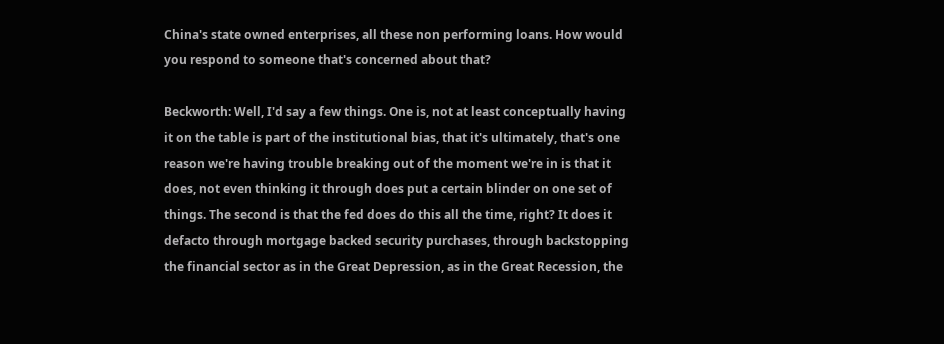China's state owned enterprises, all these non performing loans. How would you respond to someone that's concerned about that?

Beckworth: Well, I'd say a few things. One is, not at least conceptually having it on the table is part of the institutional bias, that it's ultimately, that's one reason we're having trouble breaking out of the moment we're in is that it does, not even thinking it through does put a certain blinder on one set of things. The second is that the fed does do this all the time, right? It does it defacto through mortgage backed security purchases, through backstopping the financial sector as in the Great Depression, as in the Great Recession, the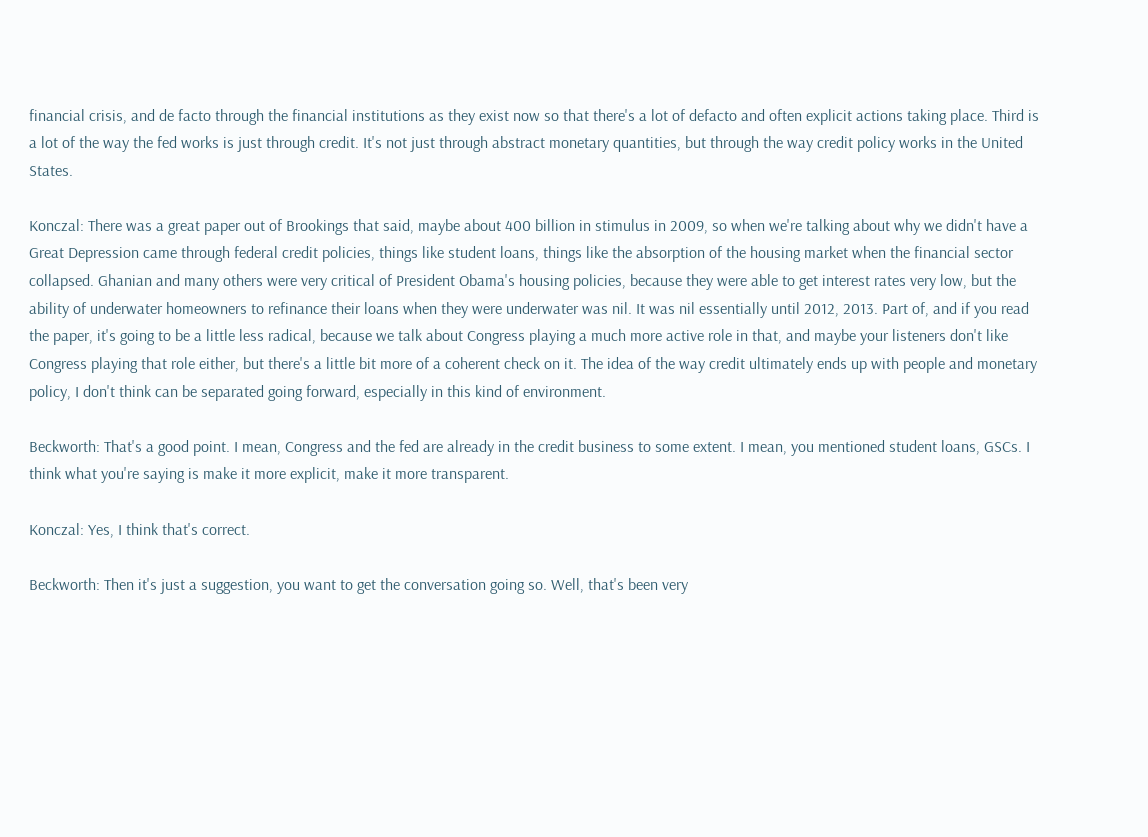financial crisis, and de facto through the financial institutions as they exist now so that there's a lot of defacto and often explicit actions taking place. Third is a lot of the way the fed works is just through credit. It's not just through abstract monetary quantities, but through the way credit policy works in the United States.

Konczal: There was a great paper out of Brookings that said, maybe about 400 billion in stimulus in 2009, so when we're talking about why we didn't have a Great Depression came through federal credit policies, things like student loans, things like the absorption of the housing market when the financial sector collapsed. Ghanian and many others were very critical of President Obama's housing policies, because they were able to get interest rates very low, but the ability of underwater homeowners to refinance their loans when they were underwater was nil. It was nil essentially until 2012, 2013. Part of, and if you read the paper, it's going to be a little less radical, because we talk about Congress playing a much more active role in that, and maybe your listeners don't like Congress playing that role either, but there's a little bit more of a coherent check on it. The idea of the way credit ultimately ends up with people and monetary policy, I don't think can be separated going forward, especially in this kind of environment.

Beckworth: That's a good point. I mean, Congress and the fed are already in the credit business to some extent. I mean, you mentioned student loans, GSCs. I think what you're saying is make it more explicit, make it more transparent.

Konczal: Yes, I think that's correct.

Beckworth: Then it's just a suggestion, you want to get the conversation going so. Well, that's been very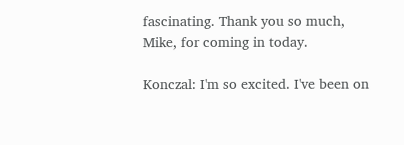fascinating. Thank you so much, Mike, for coming in today.

Konczal: I'm so excited. I've been on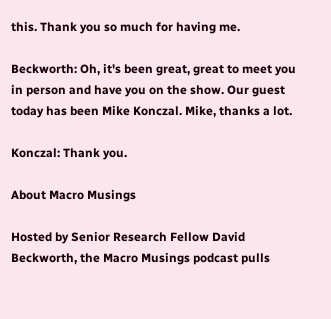this. Thank you so much for having me.

Beckworth: Oh, it's been great, great to meet you in person and have you on the show. Our guest today has been Mike Konczal. Mike, thanks a lot.

Konczal: Thank you.

About Macro Musings

Hosted by Senior Research Fellow David Beckworth, the Macro Musings podcast pulls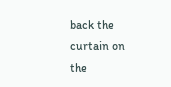back the curtain on the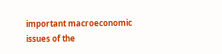important macroeconomic issues of the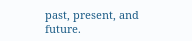past, present, and future.